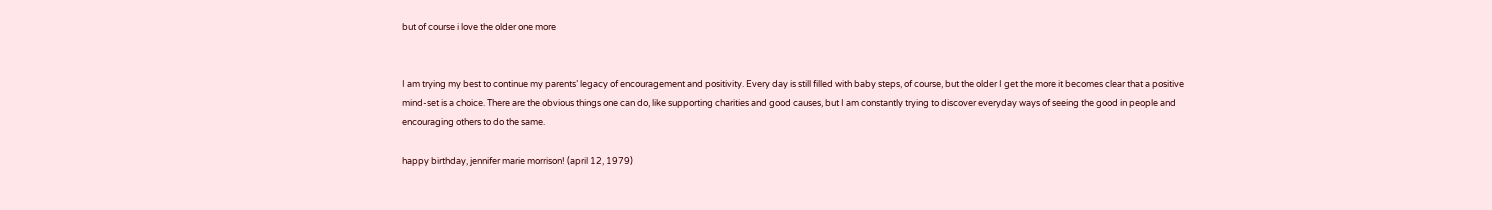but of course i love the older one more


I am trying my best to continue my parents’ legacy of encouragement and positivity. Every day is still filled with baby steps, of course, but the older I get the more it becomes clear that a positive mind-set is a choice. There are the obvious things one can do, like supporting charities and good causes, but I am constantly trying to discover everyday ways of seeing the good in people and encouraging others to do the same.

happy birthday, jennifer marie morrison! (april 12, 1979)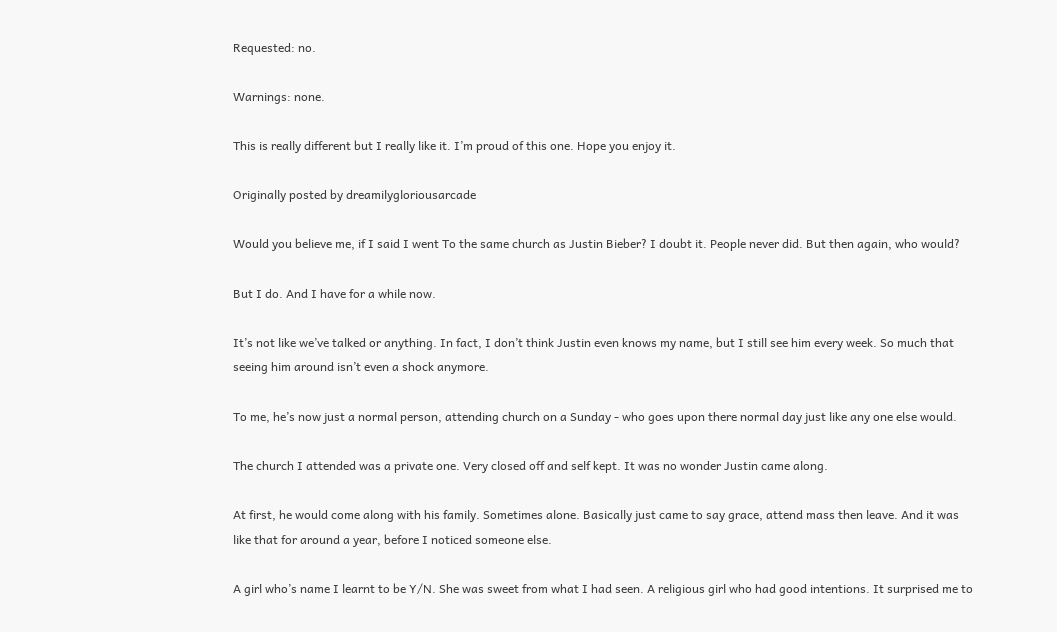Requested: no.

Warnings: none.

This is really different but I really like it. I’m proud of this one. Hope you enjoy it.

Originally posted by dreamilygloriousarcade

Would you believe me, if I said I went To the same church as Justin Bieber? I doubt it. People never did. But then again, who would?

But I do. And I have for a while now.

It’s not like we’ve talked or anything. In fact, I don’t think Justin even knows my name, but I still see him every week. So much that seeing him around isn’t even a shock anymore.

To me, he’s now just a normal person, attending church on a Sunday - who goes upon there normal day just like any one else would.

The church I attended was a private one. Very closed off and self kept. It was no wonder Justin came along.

At first, he would come along with his family. Sometimes alone. Basically just came to say grace, attend mass then leave. And it was like that for around a year, before I noticed someone else.

A girl who’s name I learnt to be Y/N. She was sweet from what I had seen. A religious girl who had good intentions. It surprised me to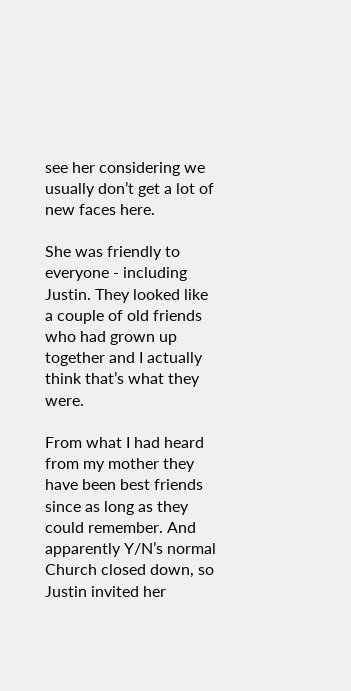see her considering we usually don’t get a lot of new faces here.

She was friendly to everyone - including Justin. They looked like a couple of old friends who had grown up together and I actually think that’s what they were.

From what I had heard from my mother they have been best friends since as long as they could remember. And apparently Y/N’s normal Church closed down, so Justin invited her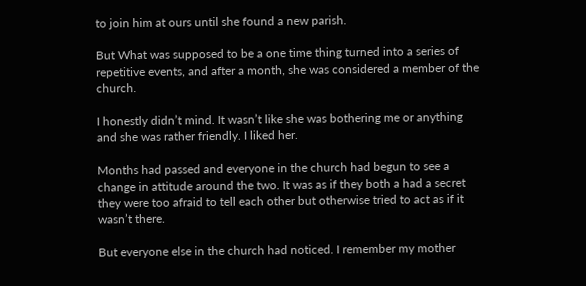to join him at ours until she found a new parish.

But What was supposed to be a one time thing turned into a series of repetitive events, and after a month, she was considered a member of the church.

I honestly didn’t mind. It wasn’t like she was bothering me or anything and she was rather friendly. I liked her.

Months had passed and everyone in the church had begun to see a change in attitude around the two. It was as if they both a had a secret they were too afraid to tell each other but otherwise tried to act as if it wasn’t there.

But everyone else in the church had noticed. I remember my mother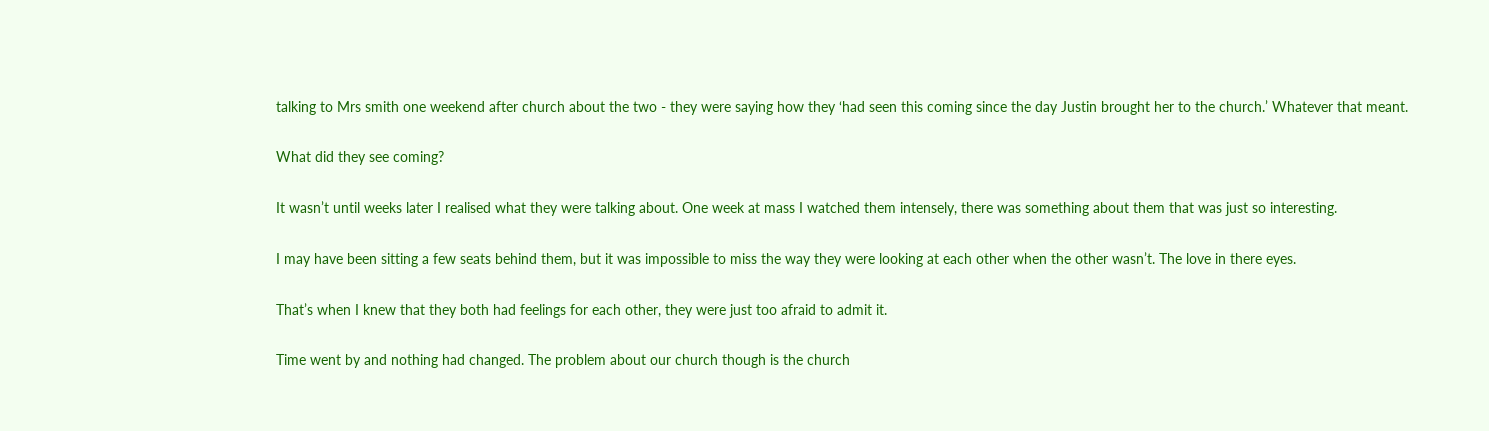talking to Mrs smith one weekend after church about the two - they were saying how they ‘had seen this coming since the day Justin brought her to the church.’ Whatever that meant.

What did they see coming?

It wasn’t until weeks later I realised what they were talking about. One week at mass I watched them intensely, there was something about them that was just so interesting.

I may have been sitting a few seats behind them, but it was impossible to miss the way they were looking at each other when the other wasn’t. The love in there eyes.

That’s when I knew that they both had feelings for each other, they were just too afraid to admit it.

Time went by and nothing had changed. The problem about our church though is the church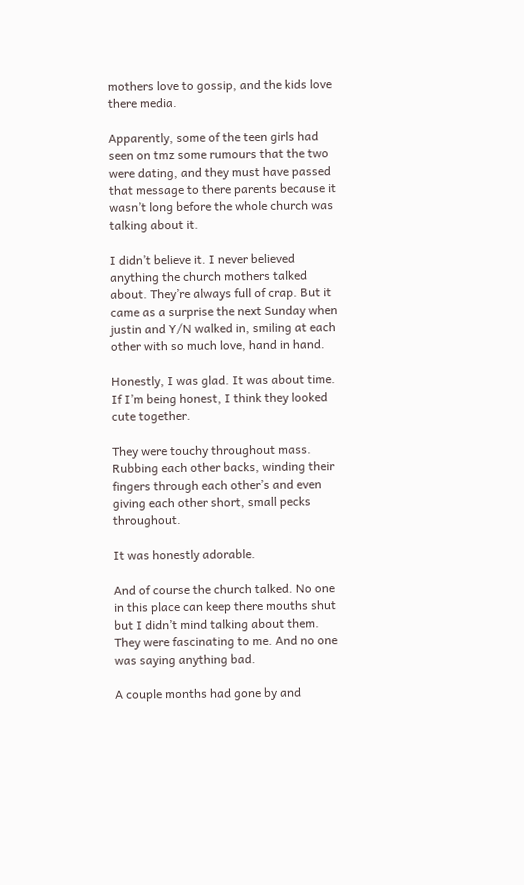mothers love to gossip, and the kids love there media.

Apparently, some of the teen girls had seen on tmz some rumours that the two were dating, and they must have passed that message to there parents because it wasn’t long before the whole church was talking about it.

I didn’t believe it. I never believed anything the church mothers talked about. They’re always full of crap. But it came as a surprise the next Sunday when justin and Y/N walked in, smiling at each other with so much love, hand in hand.

Honestly, I was glad. It was about time. If I’m being honest, I think they looked cute together.

They were touchy throughout mass. Rubbing each other backs, winding their fingers through each other’s and even giving each other short, small pecks throughout.

It was honestly adorable.

And of course the church talked. No one in this place can keep there mouths shut but I didn’t mind talking about them. They were fascinating to me. And no one was saying anything bad.

A couple months had gone by and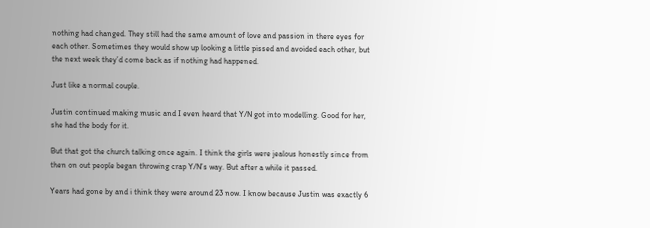nothing had changed. They still had the same amount of love and passion in there eyes for each other. Sometimes they would show up looking a little pissed and avoided each other, but the next week they’d come back as if nothing had happened.

Just like a normal couple.

Justin continued making music and I even heard that Y/N got into modelling. Good for her, she had the body for it.

But that got the church talking once again. I think the girls were jealous honestly since from then on out people began throwing crap Y/N’s way. But after a while it passed.

Years had gone by and i think they were around 23 now. I know because Justin was exactly 6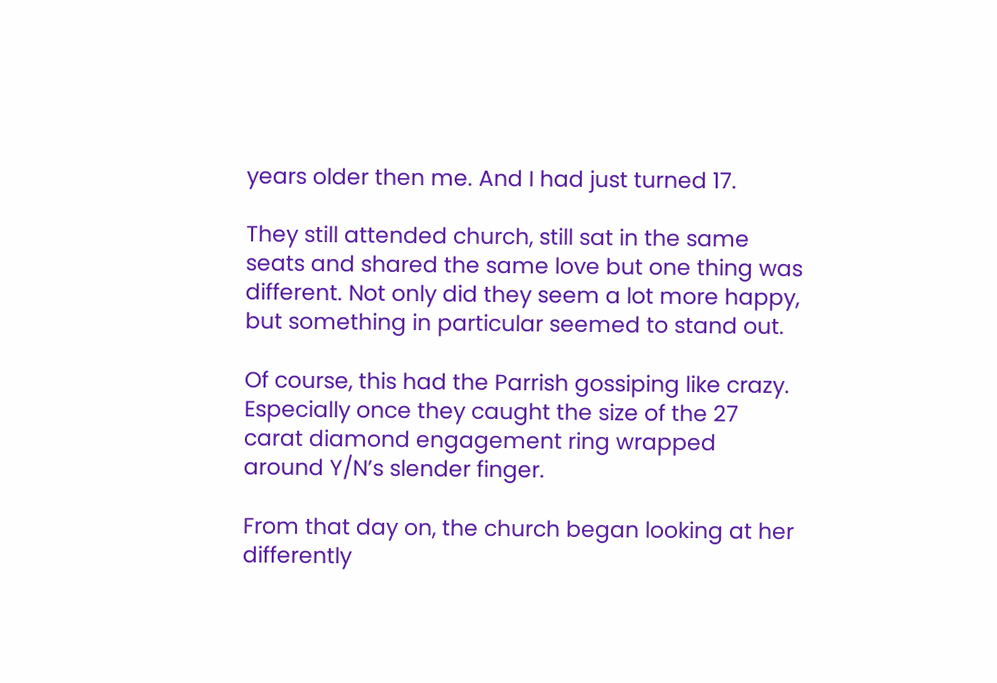years older then me. And I had just turned 17.

They still attended church, still sat in the same seats and shared the same love but one thing was different. Not only did they seem a lot more happy, but something in particular seemed to stand out.

Of course, this had the Parrish gossiping like crazy. Especially once they caught the size of the 27 carat diamond engagement ring wrapped around Y/N’s slender finger.

From that day on, the church began looking at her differently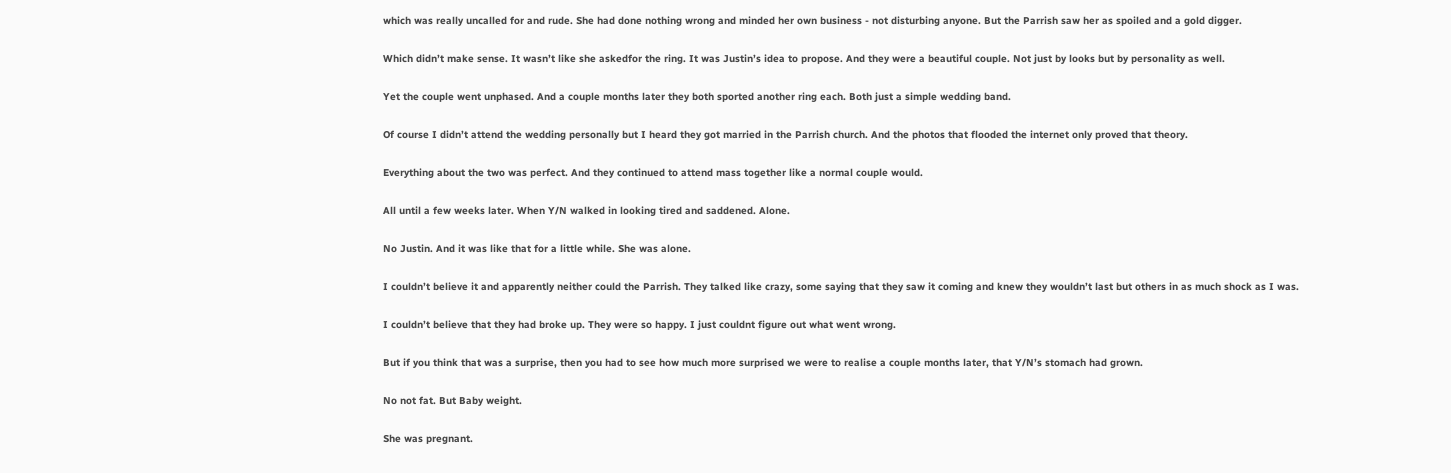which was really uncalled for and rude. She had done nothing wrong and minded her own business - not disturbing anyone. But the Parrish saw her as spoiled and a gold digger.

Which didn’t make sense. It wasn’t like she askedfor the ring. It was Justin’s idea to propose. And they were a beautiful couple. Not just by looks but by personality as well.

Yet the couple went unphased. And a couple months later they both sported another ring each. Both just a simple wedding band.

Of course I didn’t attend the wedding personally but I heard they got married in the Parrish church. And the photos that flooded the internet only proved that theory.

Everything about the two was perfect. And they continued to attend mass together like a normal couple would.

All until a few weeks later. When Y/N walked in looking tired and saddened. Alone.

No Justin. And it was like that for a little while. She was alone.

I couldn’t believe it and apparently neither could the Parrish. They talked like crazy, some saying that they saw it coming and knew they wouldn’t last but others in as much shock as I was.

I couldn’t believe that they had broke up. They were so happy. I just couldnt figure out what went wrong.

But if you think that was a surprise, then you had to see how much more surprised we were to realise a couple months later, that Y/N’s stomach had grown.

No not fat. But Baby weight.

She was pregnant.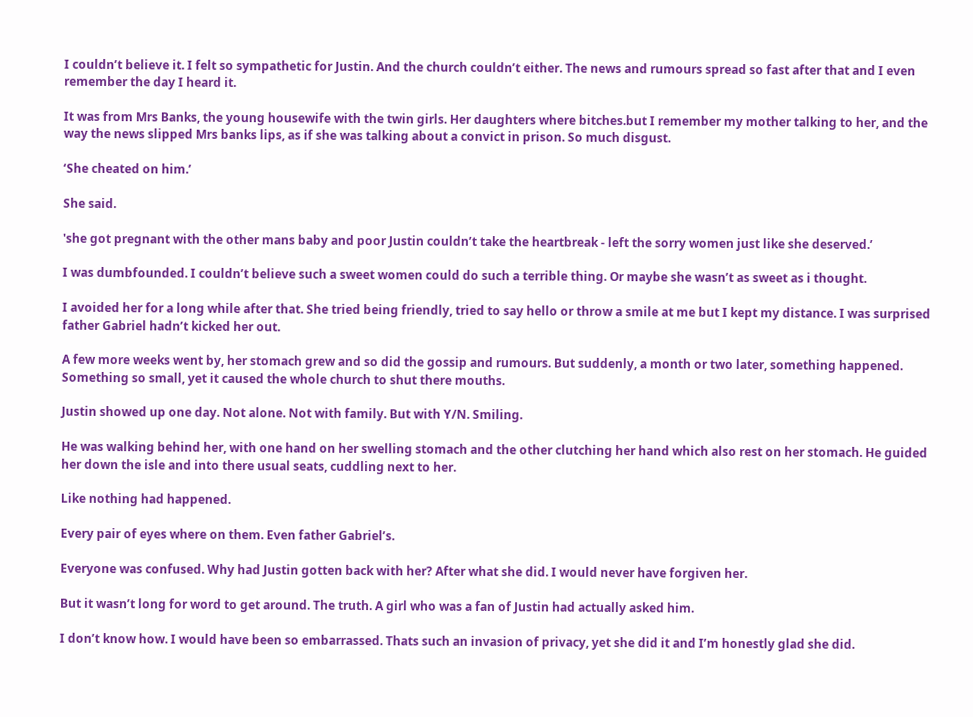I couldn’t believe it. I felt so sympathetic for Justin. And the church couldn’t either. The news and rumours spread so fast after that and I even remember the day I heard it.

It was from Mrs Banks, the young housewife with the twin girls. Her daughters where bitches.but I remember my mother talking to her, and the way the news slipped Mrs banks lips, as if she was talking about a convict in prison. So much disgust.

‘She cheated on him.’

She said.

'she got pregnant with the other mans baby and poor Justin couldn’t take the heartbreak - left the sorry women just like she deserved.’

I was dumbfounded. I couldn’t believe such a sweet women could do such a terrible thing. Or maybe she wasn’t as sweet as i thought.

I avoided her for a long while after that. She tried being friendly, tried to say hello or throw a smile at me but I kept my distance. I was surprised father Gabriel hadn’t kicked her out.

A few more weeks went by, her stomach grew and so did the gossip and rumours. But suddenly, a month or two later, something happened. Something so small, yet it caused the whole church to shut there mouths.

Justin showed up one day. Not alone. Not with family. But with Y/N. Smiling.

He was walking behind her, with one hand on her swelling stomach and the other clutching her hand which also rest on her stomach. He guided her down the isle and into there usual seats, cuddling next to her.

Like nothing had happened.

Every pair of eyes where on them. Even father Gabriel’s.

Everyone was confused. Why had Justin gotten back with her? After what she did. I would never have forgiven her.

But it wasn’t long for word to get around. The truth. A girl who was a fan of Justin had actually asked him.

I don’t know how. I would have been so embarrassed. Thats such an invasion of privacy, yet she did it and I’m honestly glad she did.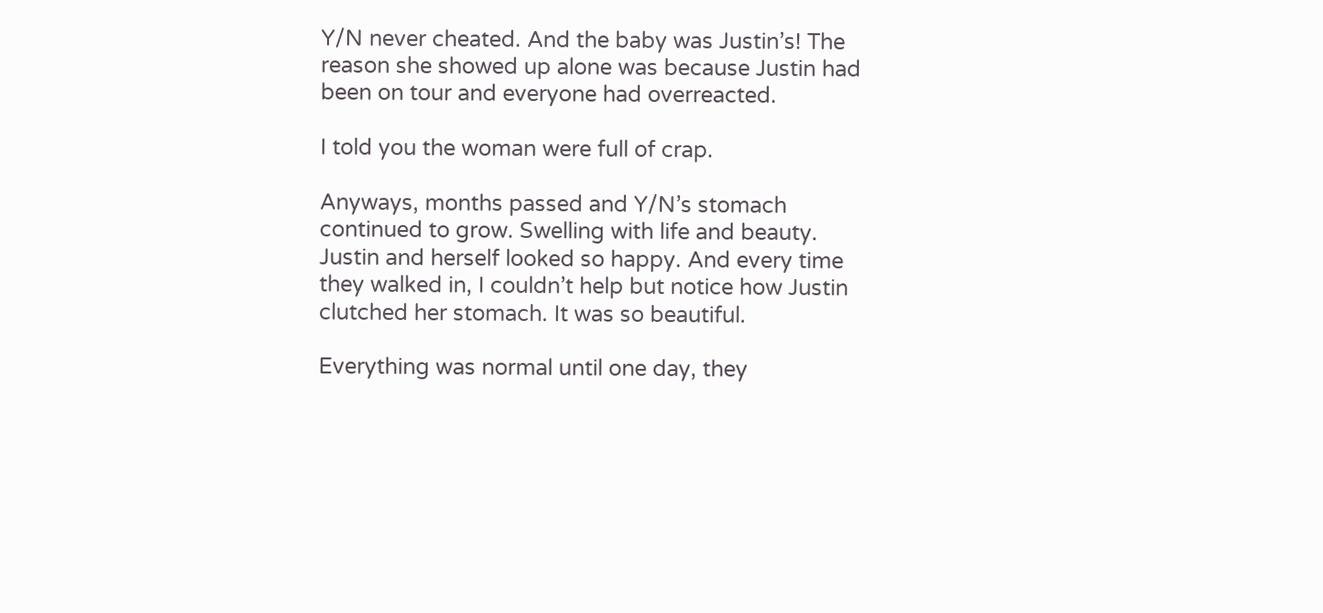Y/N never cheated. And the baby was Justin’s! The reason she showed up alone was because Justin had been on tour and everyone had overreacted.

I told you the woman were full of crap.

Anyways, months passed and Y/N’s stomach continued to grow. Swelling with life and beauty. Justin and herself looked so happy. And every time they walked in, I couldn’t help but notice how Justin clutched her stomach. It was so beautiful.

Everything was normal until one day, they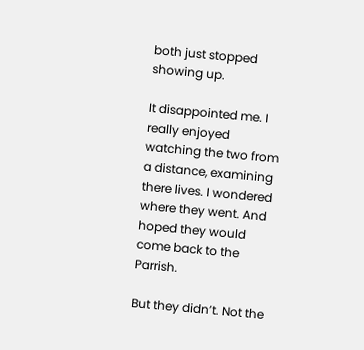both just stopped showing up.

It disappointed me. I really enjoyed watching the two from a distance, examining there lives. I wondered where they went. And hoped they would come back to the Parrish.

But they didn’t. Not the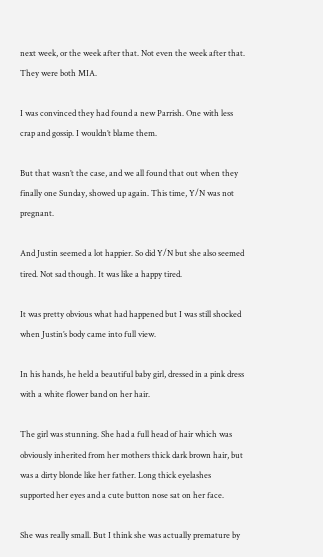next week, or the week after that. Not even the week after that. They were both MIA.

I was convinced they had found a new Parrish. One with less crap and gossip. I wouldn’t blame them.

But that wasn’t the case, and we all found that out when they finally one Sunday, showed up again. This time, Y/N was not pregnant.

And Justin seemed a lot happier. So did Y/N but she also seemed tired. Not sad though. It was like a happy tired.

It was pretty obvious what had happened but I was still shocked when Justin’s body came into full view.

In his hands, he held a beautiful baby girl, dressed in a pink dress with a white flower band on her hair.

The girl was stunning. She had a full head of hair which was obviously inherited from her mothers thick dark brown hair, but was a dirty blonde like her father. Long thick eyelashes supported her eyes and a cute button nose sat on her face.

She was really small. But I think she was actually premature by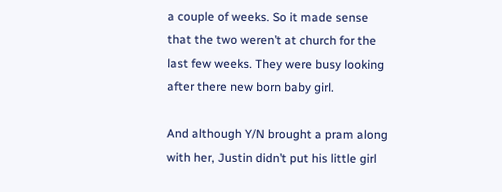a couple of weeks. So it made sense that the two weren’t at church for the last few weeks. They were busy looking after there new born baby girl.

And although Y/N brought a pram along with her, Justin didn’t put his little girl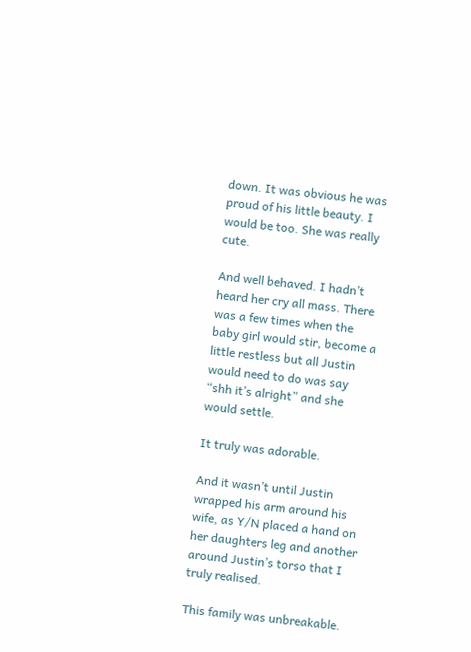down. It was obvious he was proud of his little beauty. I would be too. She was really cute.

And well behaved. I hadn’t heard her cry all mass. There was a few times when the baby girl would stir, become a little restless but all Justin would need to do was say “shh it’s alright” and she would settle.

It truly was adorable.

And it wasn’t until Justin wrapped his arm around his wife, as Y/N placed a hand on her daughters leg and another around Justin’s torso that I truly realised.

This family was unbreakable.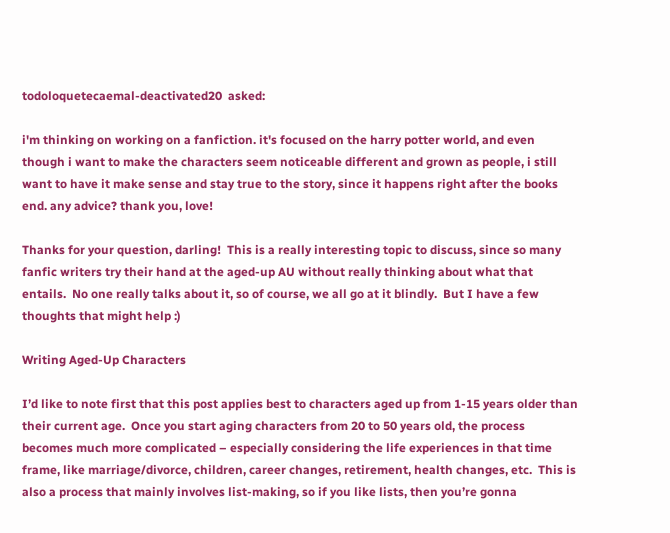todoloquetecaemal-deactivated20  asked:

i'm thinking on working on a fanfiction. it's focused on the harry potter world, and even though i want to make the characters seem noticeable different and grown as people, i still want to have it make sense and stay true to the story, since it happens right after the books end. any advice? thank you, love!

Thanks for your question, darling!  This is a really interesting topic to discuss, since so many fanfic writers try their hand at the aged-up AU without really thinking about what that entails.  No one really talks about it, so of course, we all go at it blindly.  But I have a few thoughts that might help :)

Writing Aged-Up Characters

I’d like to note first that this post applies best to characters aged up from 1-15 years older than their current age.  Once you start aging characters from 20 to 50 years old, the process becomes much more complicated – especially considering the life experiences in that time frame, like marriage/divorce, children, career changes, retirement, health changes, etc.  This is also a process that mainly involves list-making, so if you like lists, then you’re gonna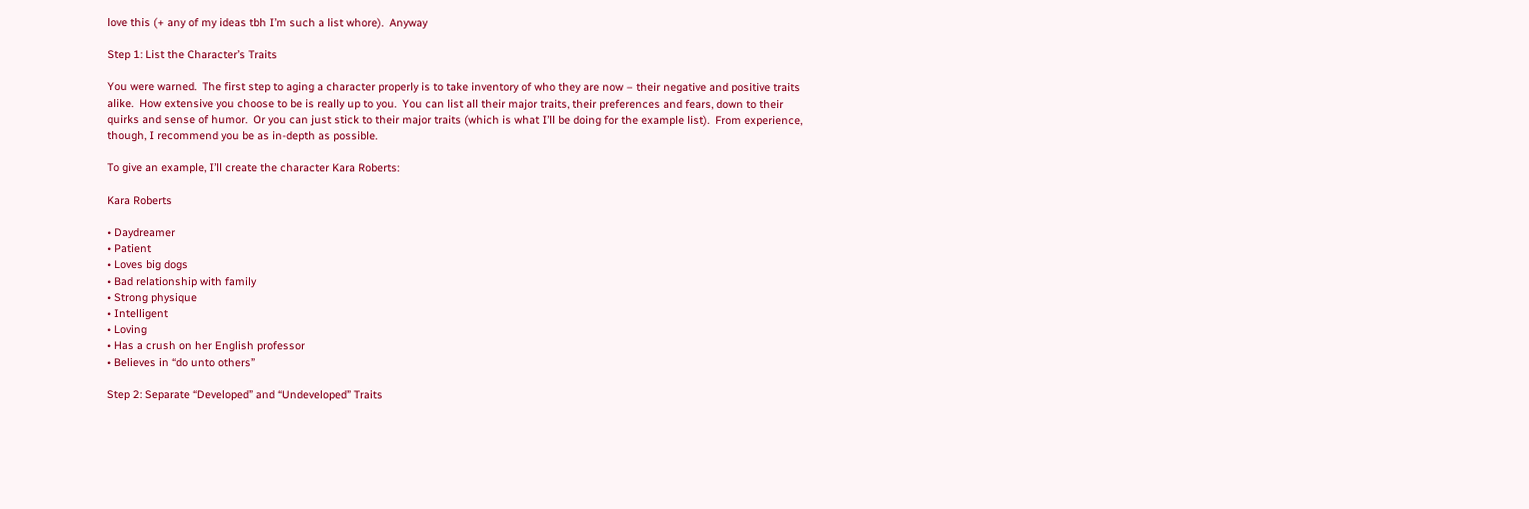love this (+ any of my ideas tbh I’m such a list whore).  Anyway

Step 1: List the Character’s Traits

You were warned.  The first step to aging a character properly is to take inventory of who they are now – their negative and positive traits alike.  How extensive you choose to be is really up to you.  You can list all their major traits, their preferences and fears, down to their quirks and sense of humor.  Or you can just stick to their major traits (which is what I’ll be doing for the example list).  From experience, though, I recommend you be as in-depth as possible.

To give an example, I’ll create the character Kara Roberts:

Kara Roberts

• Daydreamer
• Patient
• Loves big dogs
• Bad relationship with family
• Strong physique
• Intelligent
• Loving
• Has a crush on her English professor
• Believes in “do unto others”

Step 2: Separate “Developed” and “Undeveloped” Traits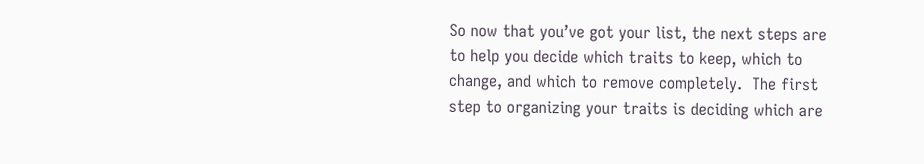So now that you’ve got your list, the next steps are to help you decide which traits to keep, which to change, and which to remove completely.  The first step to organizing your traits is deciding which are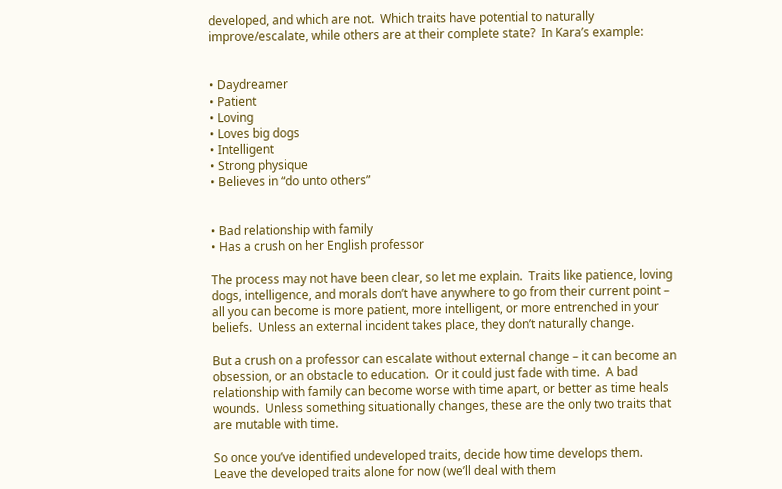developed, and which are not.  Which traits have potential to naturally improve/escalate, while others are at their complete state?  In Kara’s example:


• Daydreamer
• Patient
• Loving
• Loves big dogs
• Intelligent
• Strong physique
• Believes in “do unto others”


• Bad relationship with family
• Has a crush on her English professor

The process may not have been clear, so let me explain.  Traits like patience, loving dogs, intelligence, and morals don’t have anywhere to go from their current point – all you can become is more patient, more intelligent, or more entrenched in your beliefs.  Unless an external incident takes place, they don’t naturally change.

But a crush on a professor can escalate without external change – it can become an obsession, or an obstacle to education.  Or it could just fade with time.  A bad relationship with family can become worse with time apart, or better as time heals wounds.  Unless something situationally changes, these are the only two traits that are mutable with time.

So once you’ve identified undeveloped traits, decide how time develops them.  Leave the developed traits alone for now (we’ll deal with them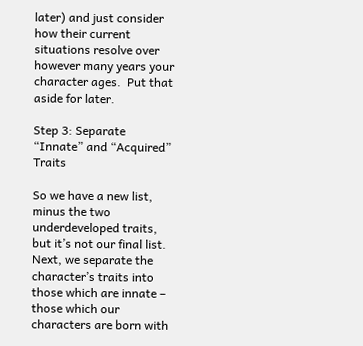later) and just consider how their current situations resolve over however many years your character ages.  Put that aside for later.

Step 3: Separate “Innate” and “Acquired” Traits

So we have a new list, minus the two underdeveloped traits, but it’s not our final list.  Next, we separate the character’s traits into those which are innate – those which our characters are born with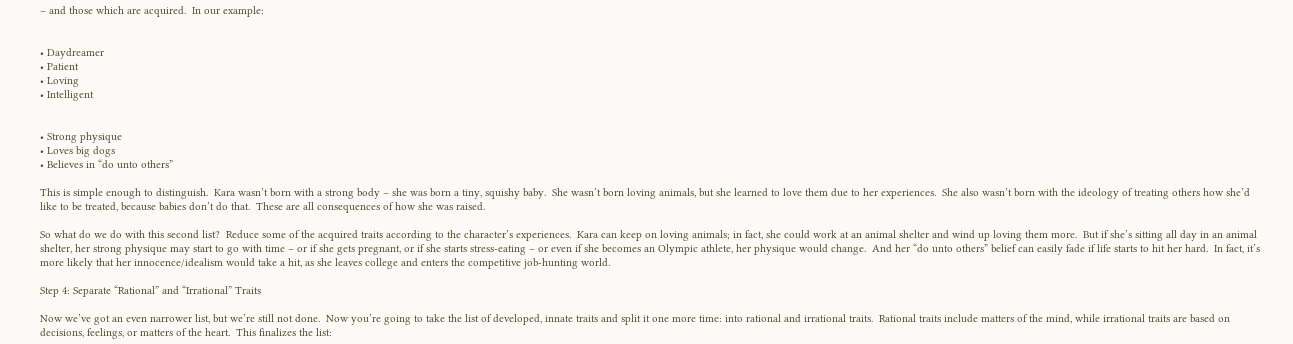– and those which are acquired.  In our example:


• Daydreamer
• Patient
• Loving
• Intelligent


• Strong physique
• Loves big dogs
• Believes in “do unto others”

This is simple enough to distinguish.  Kara wasn’t born with a strong body – she was born a tiny, squishy baby.  She wasn’t born loving animals, but she learned to love them due to her experiences.  She also wasn’t born with the ideology of treating others how she’d like to be treated, because babies don’t do that.  These are all consequences of how she was raised.

So what do we do with this second list?  Reduce some of the acquired traits according to the character’s experiences.  Kara can keep on loving animals; in fact, she could work at an animal shelter and wind up loving them more.  But if she’s sitting all day in an animal shelter, her strong physique may start to go with time – or if she gets pregnant, or if she starts stress-eating – or even if she becomes an Olympic athlete, her physique would change.  And her “do unto others” belief can easily fade if life starts to hit her hard.  In fact, it’s more likely that her innocence/idealism would take a hit, as she leaves college and enters the competitive job-hunting world.

Step 4: Separate “Rational” and “Irrational” Traits

Now we’ve got an even narrower list, but we’re still not done.  Now you’re going to take the list of developed, innate traits and split it one more time: into rational and irrational traits.  Rational traits include matters of the mind, while irrational traits are based on decisions, feelings, or matters of the heart.  This finalizes the list: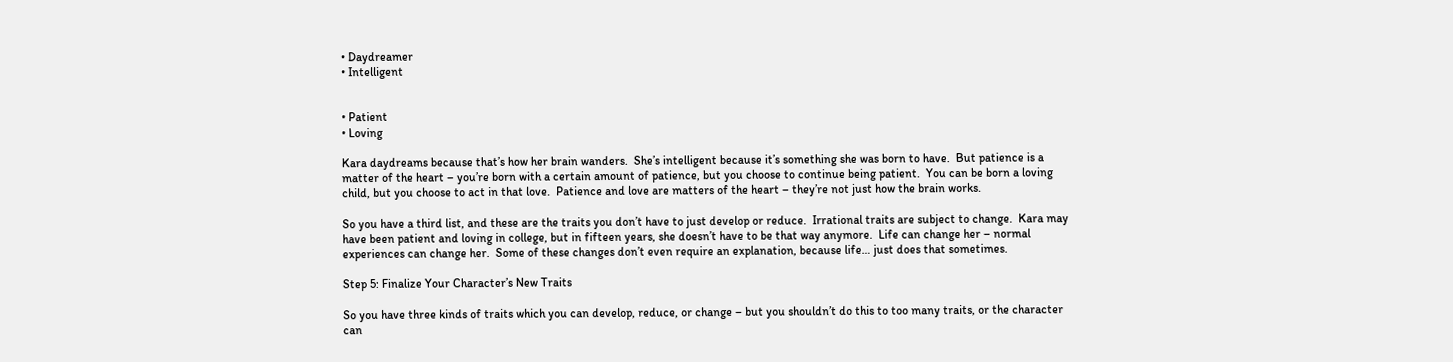• Daydreamer
• Intelligent


• Patient
• Loving

Kara daydreams because that’s how her brain wanders.  She’s intelligent because it’s something she was born to have.  But patience is a matter of the heart – you’re born with a certain amount of patience, but you choose to continue being patient.  You can be born a loving child, but you choose to act in that love.  Patience and love are matters of the heart – they’re not just how the brain works.

So you have a third list, and these are the traits you don’t have to just develop or reduce.  Irrational traits are subject to change.  Kara may have been patient and loving in college, but in fifteen years, she doesn’t have to be that way anymore.  Life can change her – normal experiences can change her.  Some of these changes don’t even require an explanation, because life… just does that sometimes.

Step 5: Finalize Your Character’s New Traits

So you have three kinds of traits which you can develop, reduce, or change – but you shouldn’t do this to too many traits, or the character can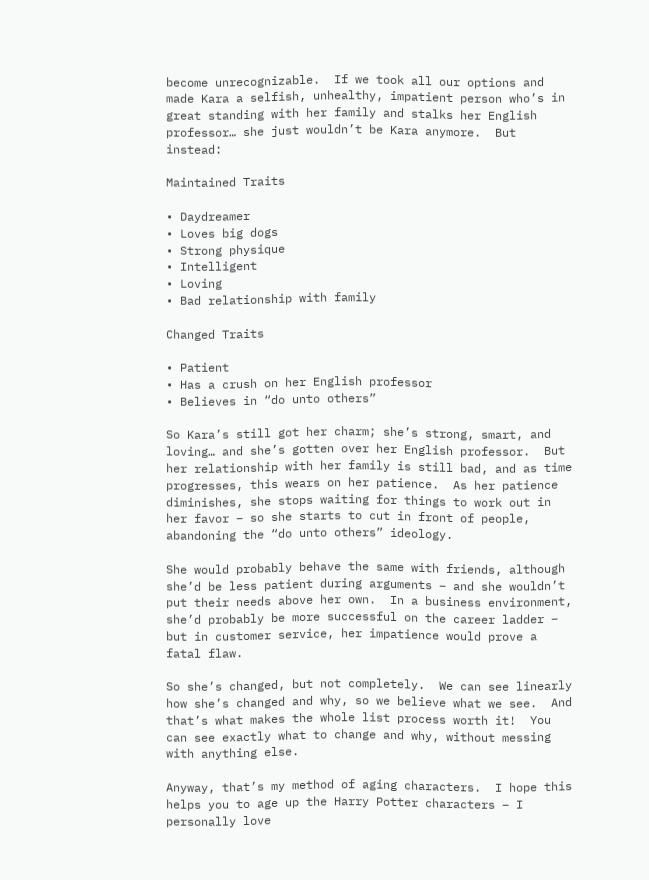become unrecognizable.  If we took all our options and made Kara a selfish, unhealthy, impatient person who’s in great standing with her family and stalks her English professor… she just wouldn’t be Kara anymore.  But instead:

Maintained Traits

• Daydreamer
• Loves big dogs
• Strong physique
• Intelligent
• Loving
• Bad relationship with family

Changed Traits

• Patient
• Has a crush on her English professor
• Believes in “do unto others”

So Kara’s still got her charm; she’s strong, smart, and loving… and she’s gotten over her English professor.  But her relationship with her family is still bad, and as time progresses, this wears on her patience.  As her patience diminishes, she stops waiting for things to work out in her favor – so she starts to cut in front of people, abandoning the “do unto others” ideology.

She would probably behave the same with friends, although she’d be less patient during arguments – and she wouldn’t put their needs above her own.  In a business environment, she’d probably be more successful on the career ladder – but in customer service, her impatience would prove a fatal flaw.

So she’s changed, but not completely.  We can see linearly how she’s changed and why, so we believe what we see.  And that’s what makes the whole list process worth it!  You can see exactly what to change and why, without messing with anything else.

Anyway, that’s my method of aging characters.  I hope this helps you to age up the Harry Potter characters – I personally love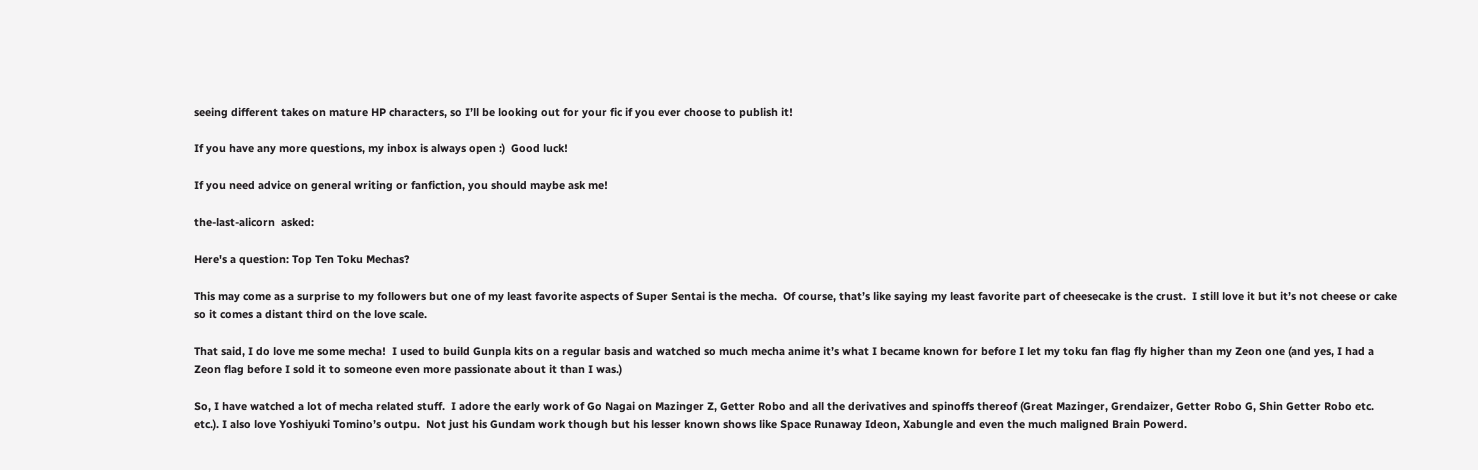seeing different takes on mature HP characters, so I’ll be looking out for your fic if you ever choose to publish it!

If you have any more questions, my inbox is always open :)  Good luck!

If you need advice on general writing or fanfiction, you should maybe ask me!

the-last-alicorn  asked:

Here's a question: Top Ten Toku Mechas?

This may come as a surprise to my followers but one of my least favorite aspects of Super Sentai is the mecha.  Of course, that’s like saying my least favorite part of cheesecake is the crust.  I still love it but it’s not cheese or cake so it comes a distant third on the love scale.

That said, I do love me some mecha!  I used to build Gunpla kits on a regular basis and watched so much mecha anime it’s what I became known for before I let my toku fan flag fly higher than my Zeon one (and yes, I had a Zeon flag before I sold it to someone even more passionate about it than I was.)

So, I have watched a lot of mecha related stuff.  I adore the early work of Go Nagai on Mazinger Z, Getter Robo and all the derivatives and spinoffs thereof (Great Mazinger, Grendaizer, Getter Robo G, Shin Getter Robo etc. etc.). I also love Yoshiyuki Tomino’s outpu.  Not just his Gundam work though but his lesser known shows like Space Runaway Ideon, Xabungle and even the much maligned Brain Powerd.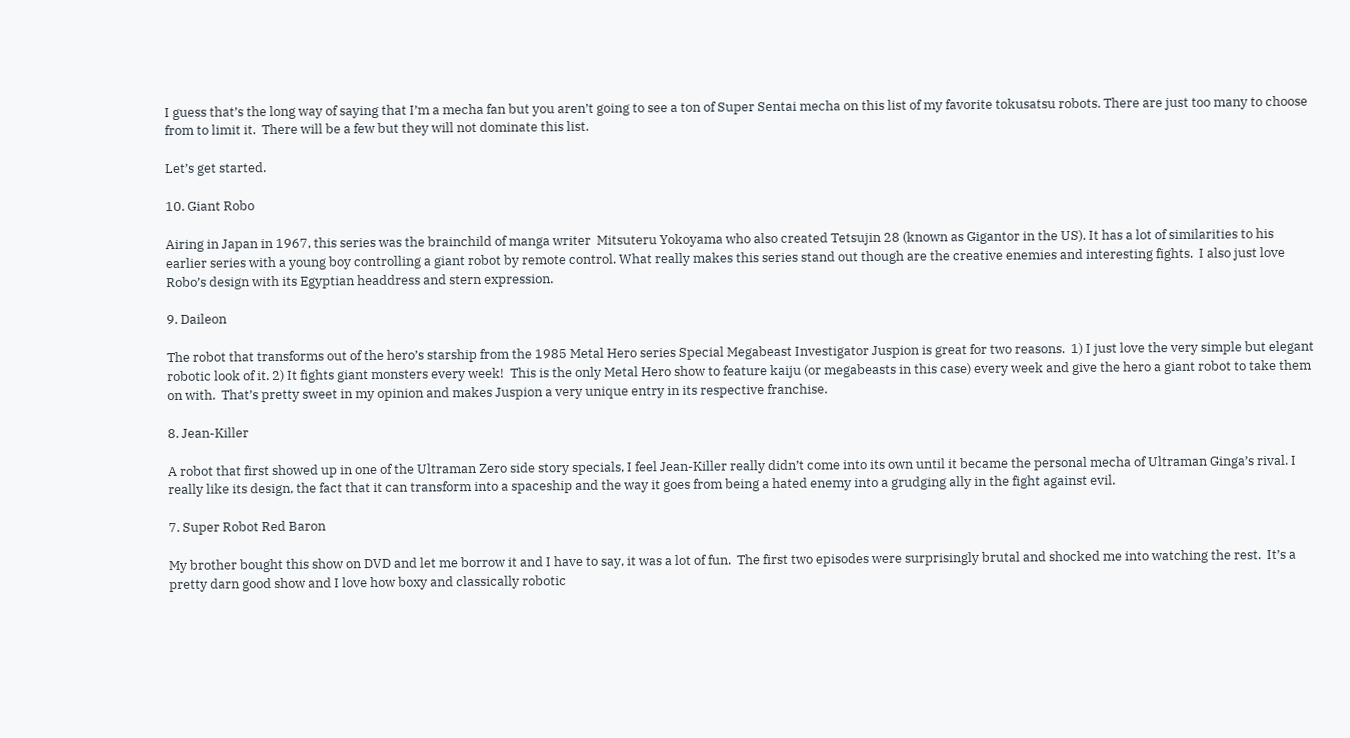I guess that’s the long way of saying that I’m a mecha fan but you aren’t going to see a ton of Super Sentai mecha on this list of my favorite tokusatsu robots. There are just too many to choose from to limit it.  There will be a few but they will not dominate this list.

Let’s get started.

10. Giant Robo

Airing in Japan in 1967, this series was the brainchild of manga writer  Mitsuteru Yokoyama who also created Tetsujin 28 (known as Gigantor in the US). It has a lot of similarities to his earlier series with a young boy controlling a giant robot by remote control. What really makes this series stand out though are the creative enemies and interesting fights.  I also just love Robo’s design with its Egyptian headdress and stern expression.

9. Daileon

The robot that transforms out of the hero’s starship from the 1985 Metal Hero series Special Megabeast Investigator Juspion is great for two reasons.  1) I just love the very simple but elegant robotic look of it. 2) It fights giant monsters every week!  This is the only Metal Hero show to feature kaiju (or megabeasts in this case) every week and give the hero a giant robot to take them on with.  That’s pretty sweet in my opinion and makes Juspion a very unique entry in its respective franchise.

8. Jean-Killer

A robot that first showed up in one of the Ultraman Zero side story specials, I feel Jean-Killer really didn’t come into its own until it became the personal mecha of Ultraman Ginga’s rival. I really like its design, the fact that it can transform into a spaceship and the way it goes from being a hated enemy into a grudging ally in the fight against evil.

7. Super Robot Red Baron

My brother bought this show on DVD and let me borrow it and I have to say, it was a lot of fun.  The first two episodes were surprisingly brutal and shocked me into watching the rest.  It’s a pretty darn good show and I love how boxy and classically robotic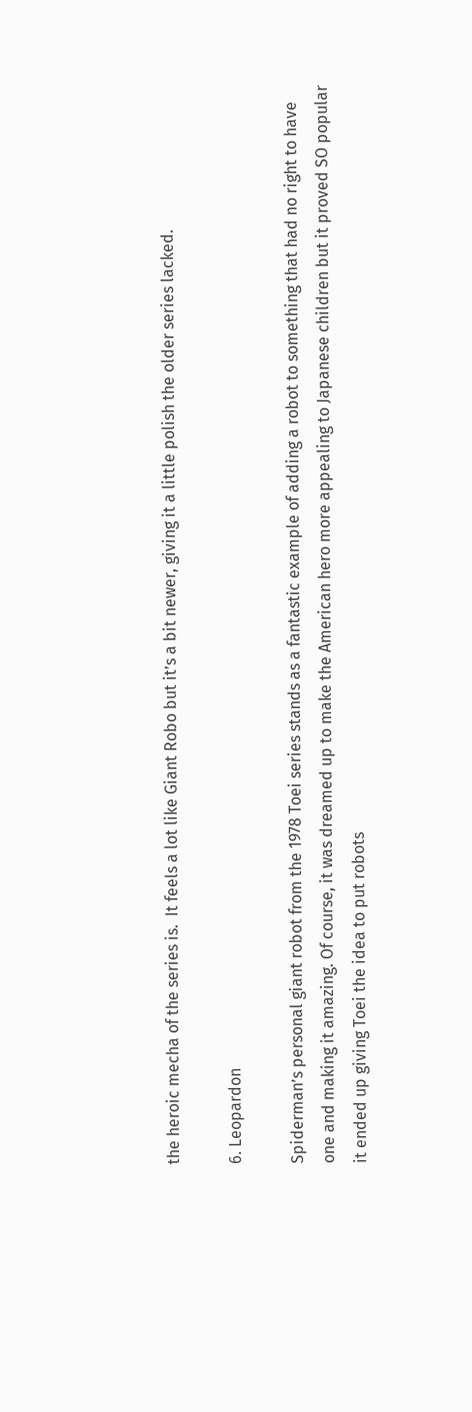the heroic mecha of the series is.  It feels a lot like Giant Robo but it’s a bit newer, giving it a little polish the older series lacked.

6. Leopardon

Spiderman’s personal giant robot from the 1978 Toei series stands as a fantastic example of adding a robot to something that had no right to have one and making it amazing. Of course, it was dreamed up to make the American hero more appealing to Japanese children but it proved SO popular it ended up giving Toei the idea to put robots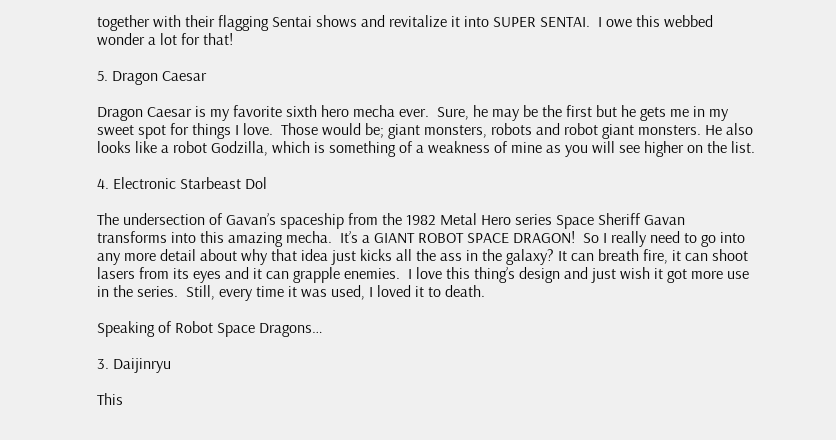together with their flagging Sentai shows and revitalize it into SUPER SENTAI.  I owe this webbed wonder a lot for that!

5. Dragon Caesar

Dragon Caesar is my favorite sixth hero mecha ever.  Sure, he may be the first but he gets me in my sweet spot for things I love.  Those would be; giant monsters, robots and robot giant monsters. He also looks like a robot Godzilla, which is something of a weakness of mine as you will see higher on the list.

4. Electronic Starbeast Dol

The undersection of Gavan’s spaceship from the 1982 Metal Hero series Space Sheriff Gavan transforms into this amazing mecha.  It’s a GIANT ROBOT SPACE DRAGON!  So I really need to go into any more detail about why that idea just kicks all the ass in the galaxy? It can breath fire, it can shoot lasers from its eyes and it can grapple enemies.  I love this thing’s design and just wish it got more use in the series.  Still, every time it was used, I loved it to death.

Speaking of Robot Space Dragons…

3. Daijinryu

This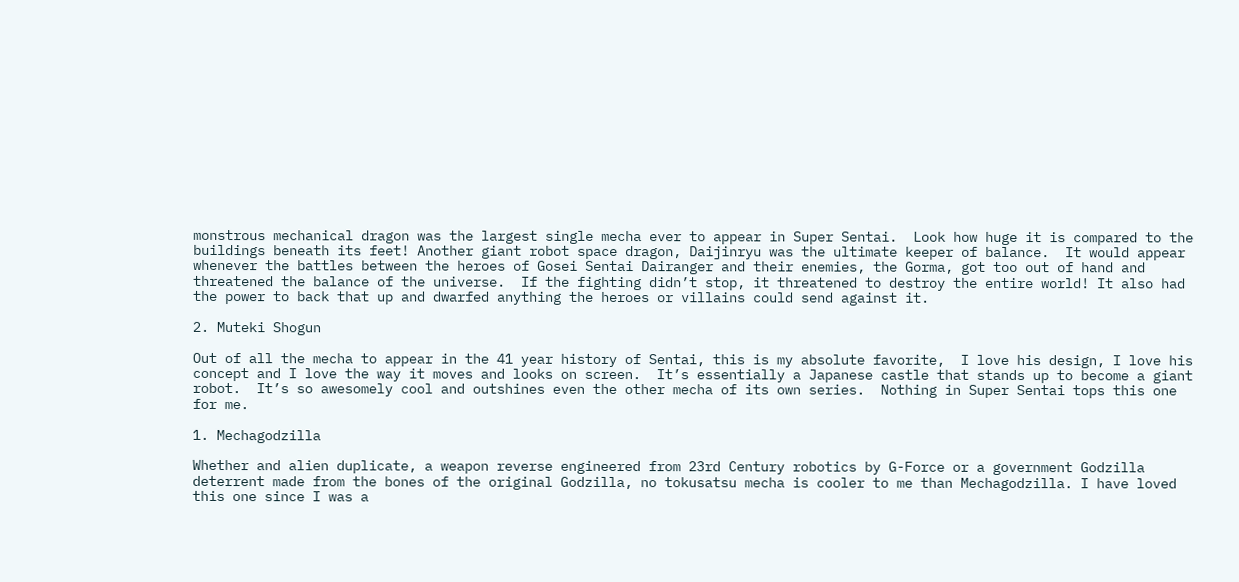monstrous mechanical dragon was the largest single mecha ever to appear in Super Sentai.  Look how huge it is compared to the buildings beneath its feet! Another giant robot space dragon, Daijinryu was the ultimate keeper of balance.  It would appear whenever the battles between the heroes of Gosei Sentai Dairanger and their enemies, the Gorma, got too out of hand and threatened the balance of the universe.  If the fighting didn’t stop, it threatened to destroy the entire world! It also had the power to back that up and dwarfed anything the heroes or villains could send against it.

2. Muteki Shogun

Out of all the mecha to appear in the 41 year history of Sentai, this is my absolute favorite,  I love his design, I love his concept and I love the way it moves and looks on screen.  It’s essentially a Japanese castle that stands up to become a giant robot.  It’s so awesomely cool and outshines even the other mecha of its own series.  Nothing in Super Sentai tops this one for me.

1. Mechagodzilla

Whether and alien duplicate, a weapon reverse engineered from 23rd Century robotics by G-Force or a government Godzilla deterrent made from the bones of the original Godzilla, no tokusatsu mecha is cooler to me than Mechagodzilla. I have loved this one since I was a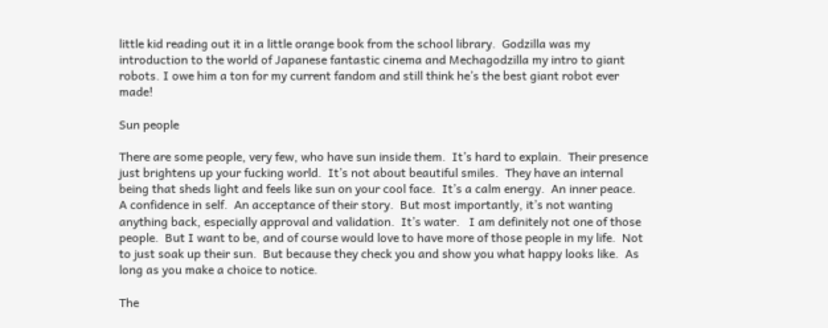little kid reading out it in a little orange book from the school library.  Godzilla was my introduction to the world of Japanese fantastic cinema and Mechagodzilla my intro to giant robots. I owe him a ton for my current fandom and still think he’s the best giant robot ever made!

Sun people

There are some people, very few, who have sun inside them.  It’s hard to explain.  Their presence just brightens up your fucking world.  It’s not about beautiful smiles.  They have an internal being that sheds light and feels like sun on your cool face.  It’s a calm energy.  An inner peace.  A confidence in self.  An acceptance of their story.  But most importantly, it’s not wanting anything back, especially approval and validation.  It’s water.   I am definitely not one of those people.  But I want to be, and of course would love to have more of those people in my life.  Not to just soak up their sun.  But because they check you and show you what happy looks like.  As long as you make a choice to notice.

The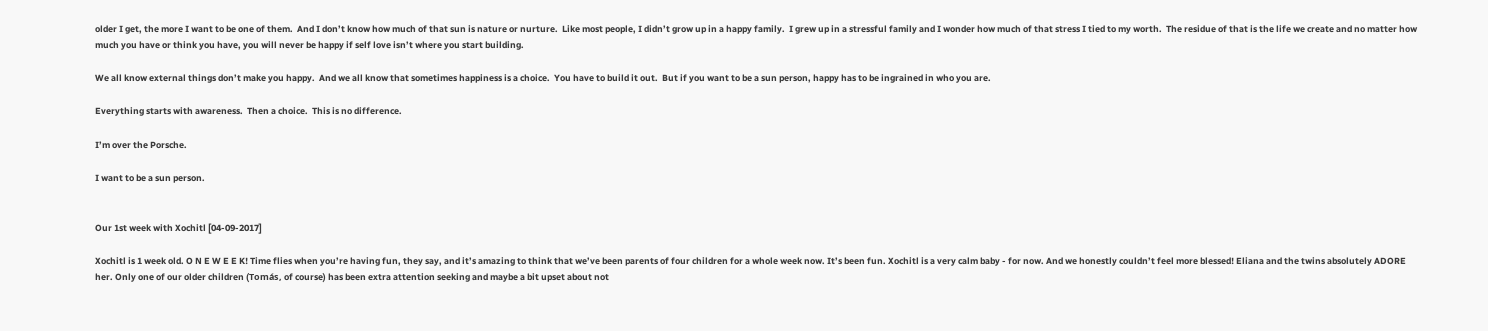older I get, the more I want to be one of them.  And I don’t know how much of that sun is nature or nurture.  Like most people, I didn’t grow up in a happy family.  I grew up in a stressful family and I wonder how much of that stress I tied to my worth.  The residue of that is the life we create and no matter how much you have or think you have, you will never be happy if self love isn’t where you start building.

We all know external things don’t make you happy.  And we all know that sometimes happiness is a choice.  You have to build it out.  But if you want to be a sun person, happy has to be ingrained in who you are.

Everything starts with awareness.  Then a choice.  This is no difference.

I’m over the Porsche.

I want to be a sun person.


Our 1st week with Xochitl [04-09-2017]

Xochitl is 1 week old. O N E W E E K! Time flies when you’re having fun, they say, and it’s amazing to think that we’ve been parents of four children for a whole week now. It’s been fun. Xochitl is a very calm baby - for now. And we honestly couldn’t feel more blessed! Eliana and the twins absolutely ADORE her. Only one of our older children (Tomás, of course) has been extra attention seeking and maybe a bit upset about not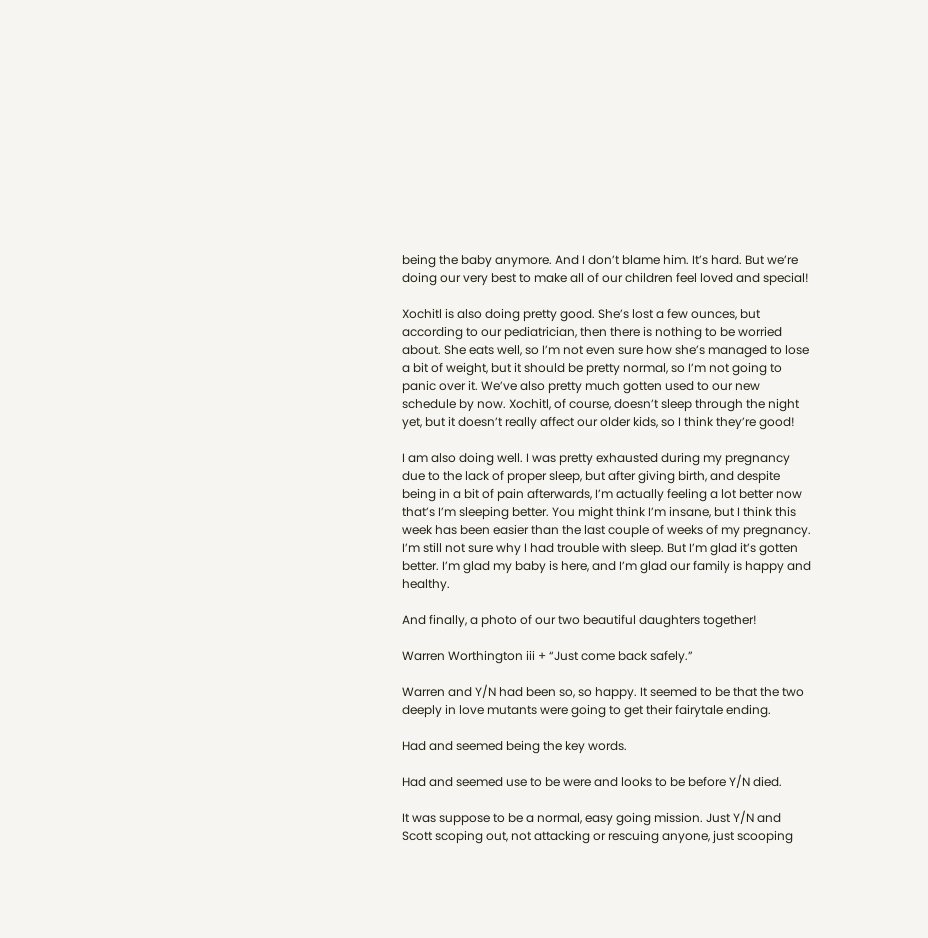being the baby anymore. And I don’t blame him. It’s hard. But we’re doing our very best to make all of our children feel loved and special!

Xochitl is also doing pretty good. She’s lost a few ounces, but according to our pediatrician, then there is nothing to be worried about. She eats well, so I’m not even sure how she’s managed to lose a bit of weight, but it should be pretty normal, so I’m not going to panic over it. We’ve also pretty much gotten used to our new schedule by now. Xochitl, of course, doesn’t sleep through the night yet, but it doesn’t really affect our older kids, so I think they’re good!

I am also doing well. I was pretty exhausted during my pregnancy due to the lack of proper sleep, but after giving birth, and despite being in a bit of pain afterwards, I’m actually feeling a lot better now that’s I’m sleeping better. You might think I’m insane, but I think this week has been easier than the last couple of weeks of my pregnancy. I’m still not sure why I had trouble with sleep. But I’m glad it’s gotten better. I’m glad my baby is here, and I’m glad our family is happy and healthy.

And finally, a photo of our two beautiful daughters together!

Warren Worthington iii + “Just come back safely.”

Warren and Y/N had been so, so happy. It seemed to be that the two deeply in love mutants were going to get their fairytale ending.

Had and seemed being the key words.

Had and seemed use to be were and looks to be before Y/N died.

It was suppose to be a normal, easy going mission. Just Y/N and Scott scoping out, not attacking or rescuing anyone, just scooping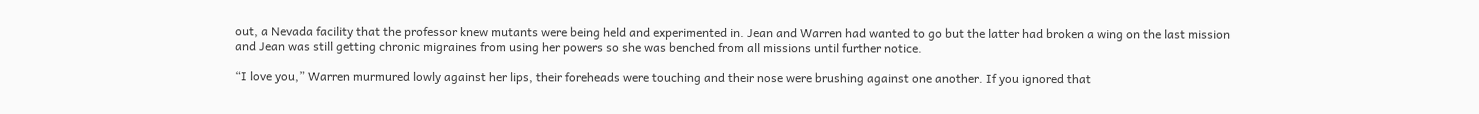out, a Nevada facility that the professor knew mutants were being held and experimented in. Jean and Warren had wanted to go but the latter had broken a wing on the last mission and Jean was still getting chronic migraines from using her powers so she was benched from all missions until further notice.

“I love you,” Warren murmured lowly against her lips, their foreheads were touching and their nose were brushing against one another. If you ignored that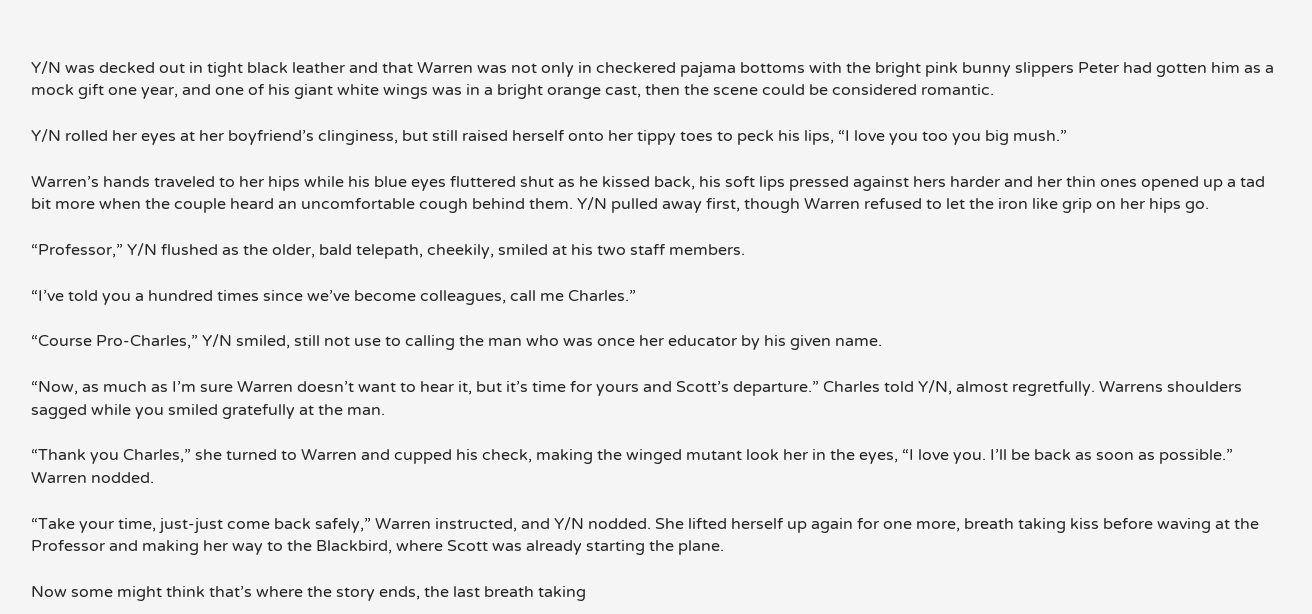Y/N was decked out in tight black leather and that Warren was not only in checkered pajama bottoms with the bright pink bunny slippers Peter had gotten him as a mock gift one year, and one of his giant white wings was in a bright orange cast, then the scene could be considered romantic.

Y/N rolled her eyes at her boyfriend’s clinginess, but still raised herself onto her tippy toes to peck his lips, “I love you too you big mush.”

Warren’s hands traveled to her hips while his blue eyes fluttered shut as he kissed back, his soft lips pressed against hers harder and her thin ones opened up a tad bit more when the couple heard an uncomfortable cough behind them. Y/N pulled away first, though Warren refused to let the iron like grip on her hips go.

“Professor,” Y/N flushed as the older, bald telepath, cheekily, smiled at his two staff members.

“I’ve told you a hundred times since we’ve become colleagues, call me Charles.”

“Course Pro-Charles,” Y/N smiled, still not use to calling the man who was once her educator by his given name.

“Now, as much as I’m sure Warren doesn’t want to hear it, but it’s time for yours and Scott’s departure.” Charles told Y/N, almost regretfully. Warrens shoulders sagged while you smiled gratefully at the man.

“Thank you Charles,” she turned to Warren and cupped his check, making the winged mutant look her in the eyes, “I love you. I’ll be back as soon as possible.” Warren nodded.

“Take your time, just-just come back safely,” Warren instructed, and Y/N nodded. She lifted herself up again for one more, breath taking kiss before waving at the Professor and making her way to the Blackbird, where Scott was already starting the plane.

Now some might think that’s where the story ends, the last breath taking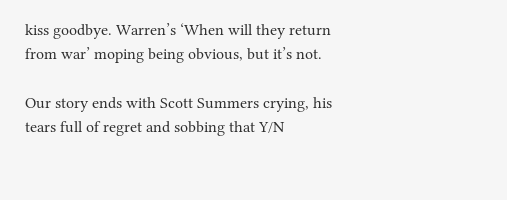kiss goodbye. Warren’s ‘When will they return from war’ moping being obvious, but it’s not.

Our story ends with Scott Summers crying, his tears full of regret and sobbing that Y/N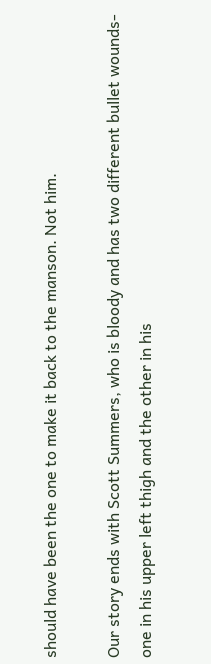should have been the one to make it back to the manson. Not him.

Our story ends with Scott Summers, who is bloody and has two different bullet wounds-one in his upper left thigh and the other in his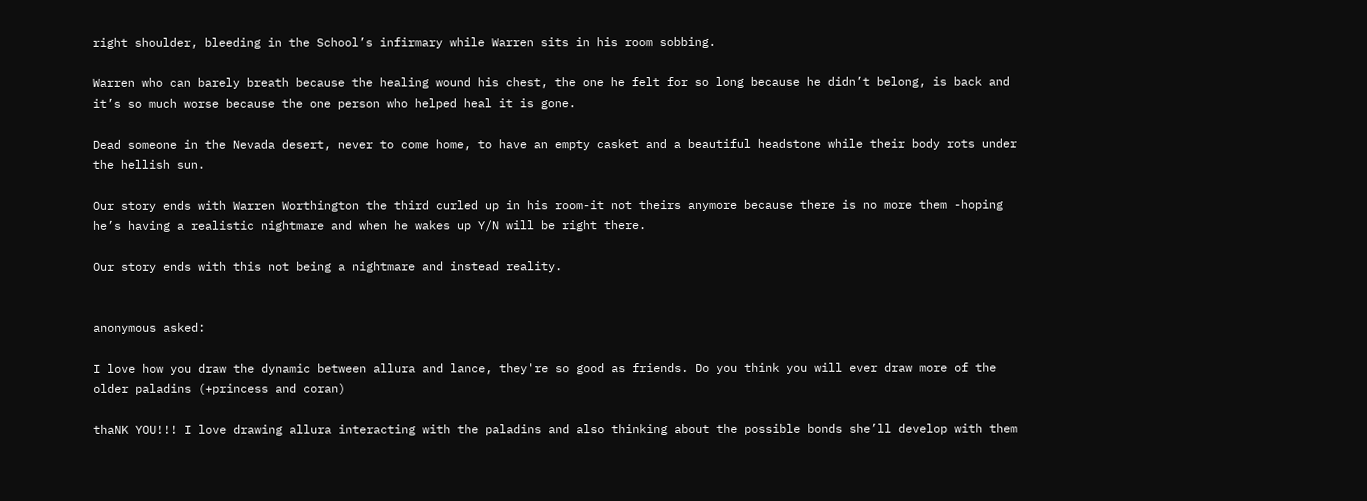right shoulder, bleeding in the School’s infirmary while Warren sits in his room sobbing.

Warren who can barely breath because the healing wound his chest, the one he felt for so long because he didn’t belong, is back and it’s so much worse because the one person who helped heal it is gone.

Dead someone in the Nevada desert, never to come home, to have an empty casket and a beautiful headstone while their body rots under the hellish sun.

Our story ends with Warren Worthington the third curled up in his room-it not theirs anymore because there is no more them -hoping he’s having a realistic nightmare and when he wakes up Y/N will be right there.

Our story ends with this not being a nightmare and instead reality.


anonymous asked:

I love how you draw the dynamic between allura and lance, they're so good as friends. Do you think you will ever draw more of the older paladins (+princess and coran)

thaNK YOU!!! I love drawing allura interacting with the paladins and also thinking about the possible bonds she’ll develop with them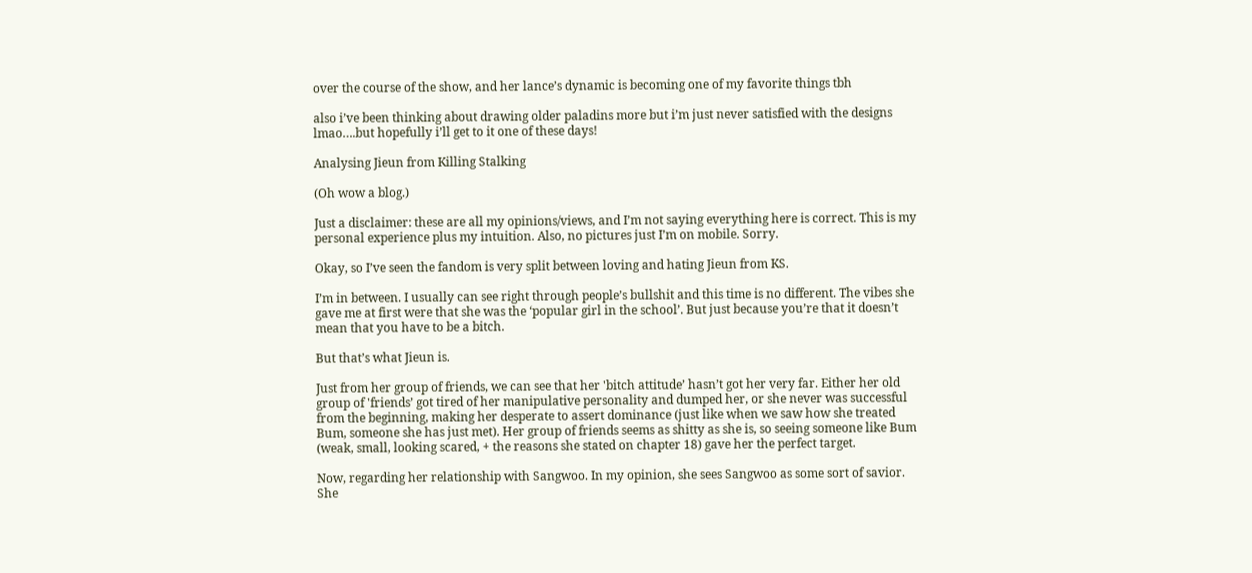over the course of the show, and her lance’s dynamic is becoming one of my favorite things tbh

also i’ve been thinking about drawing older paladins more but i’m just never satisfied with the designs lmao….but hopefully i’ll get to it one of these days!

Analysing Jieun from Killing Stalking

(Oh wow a blog.)

Just a disclaimer: these are all my opinions/views, and I’m not saying everything here is correct. This is my personal experience plus my intuition. Also, no pictures just I’m on mobile. Sorry.

Okay, so I’ve seen the fandom is very split between loving and hating Jieun from KS.

I’m in between. I usually can see right through people’s bullshit and this time is no different. The vibes she gave me at first were that she was the ‘popular girl in the school’. But just because you’re that it doesn’t mean that you have to be a bitch.

But that’s what Jieun is.

Just from her group of friends, we can see that her 'bitch attitude’ hasn’t got her very far. Either her old group of 'friends’ got tired of her manipulative personality and dumped her, or she never was successful from the beginning, making her desperate to assert dominance (just like when we saw how she treated Bum, someone she has just met). Her group of friends seems as shitty as she is, so seeing someone like Bum (weak, small, looking scared, + the reasons she stated on chapter 18) gave her the perfect target.

Now, regarding her relationship with Sangwoo. In my opinion, she sees Sangwoo as some sort of savior. She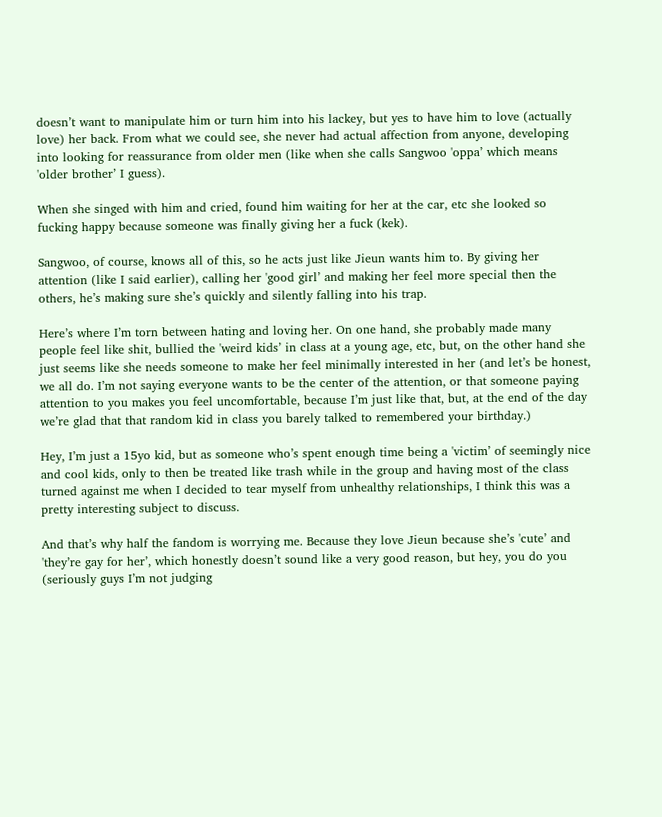doesn’t want to manipulate him or turn him into his lackey, but yes to have him to love (actually love) her back. From what we could see, she never had actual affection from anyone, developing into looking for reassurance from older men (like when she calls Sangwoo 'oppa’ which means 'older brother’ I guess).

When she singed with him and cried, found him waiting for her at the car, etc she looked so fucking happy because someone was finally giving her a fuck (kek).

Sangwoo, of course, knows all of this, so he acts just like Jieun wants him to. By giving her attention (like I said earlier), calling her 'good girl’ and making her feel more special then the others, he’s making sure she’s quickly and silently falling into his trap.

Here’s where I’m torn between hating and loving her. On one hand, she probably made many people feel like shit, bullied the 'weird kids’ in class at a young age, etc, but, on the other hand she just seems like she needs someone to make her feel minimally interested in her (and let’s be honest, we all do. I’m not saying everyone wants to be the center of the attention, or that someone paying attention to you makes you feel uncomfortable, because I’m just like that, but, at the end of the day we’re glad that that random kid in class you barely talked to remembered your birthday.)

Hey, I’m just a 15yo kid, but as someone who’s spent enough time being a 'victim’ of seemingly nice and cool kids, only to then be treated like trash while in the group and having most of the class turned against me when I decided to tear myself from unhealthy relationships, I think this was a pretty interesting subject to discuss.

And that’s why half the fandom is worrying me. Because they love Jieun because she’s 'cute’ and 'they’re gay for her’, which honestly doesn’t sound like a very good reason, but hey, you do you (seriously guys I’m not judging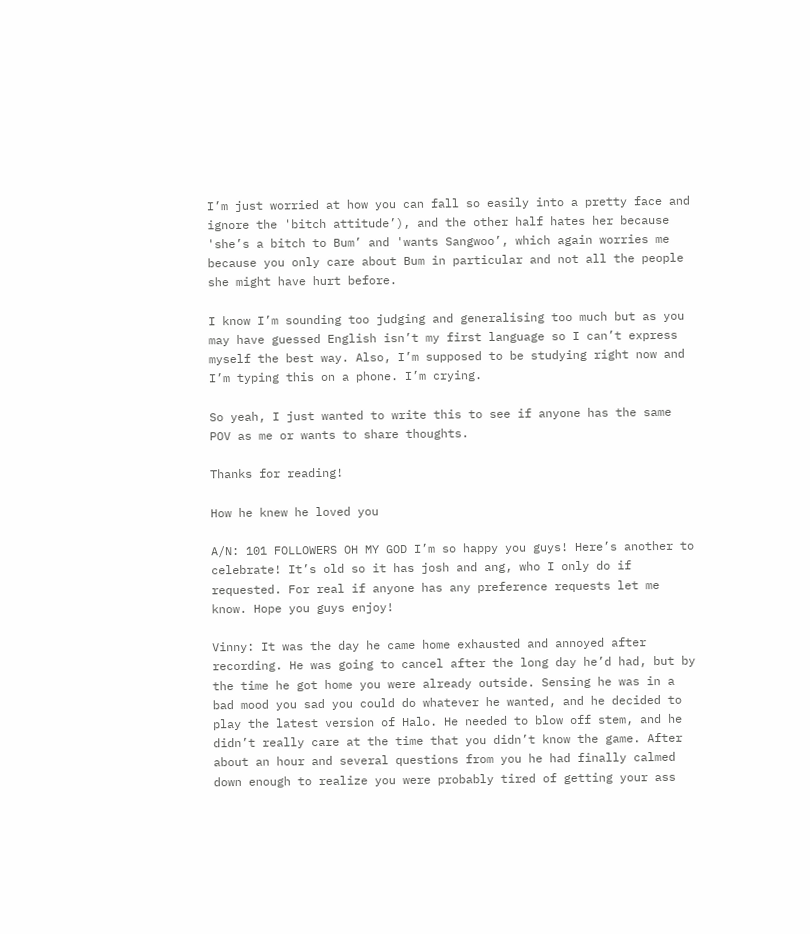I’m just worried at how you can fall so easily into a pretty face and ignore the 'bitch attitude’), and the other half hates her because 'she’s a bitch to Bum’ and 'wants Sangwoo’, which again worries me because you only care about Bum in particular and not all the people she might have hurt before.

I know I’m sounding too judging and generalising too much but as you may have guessed English isn’t my first language so I can’t express myself the best way. Also, I’m supposed to be studying right now and I’m typing this on a phone. I’m crying.

So yeah, I just wanted to write this to see if anyone has the same POV as me or wants to share thoughts.

Thanks for reading!

How he knew he loved you

A/N: 101 FOLLOWERS OH MY GOD I’m so happy you guys! Here’s another to celebrate! It’s old so it has josh and ang, who I only do if requested. For real if anyone has any preference requests let me know. Hope you guys enjoy!

Vinny: It was the day he came home exhausted and annoyed after recording. He was going to cancel after the long day he’d had, but by the time he got home you were already outside. Sensing he was in a bad mood you sad you could do whatever he wanted, and he decided to play the latest version of Halo. He needed to blow off stem, and he didn’t really care at the time that you didn’t know the game. After about an hour and several questions from you he had finally calmed down enough to realize you were probably tired of getting your ass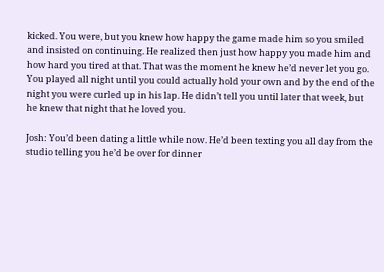kicked. You were, but you knew how happy the game made him so you smiled and insisted on continuing. He realized then just how happy you made him and how hard you tired at that. That was the moment he knew he’d never let you go. You played all night until you could actually hold your own and by the end of the night you were curled up in his lap. He didn’t tell you until later that week, but he knew that night that he loved you.

Josh: You’d been dating a little while now. He’d been texting you all day from the studio telling you he’d be over for dinner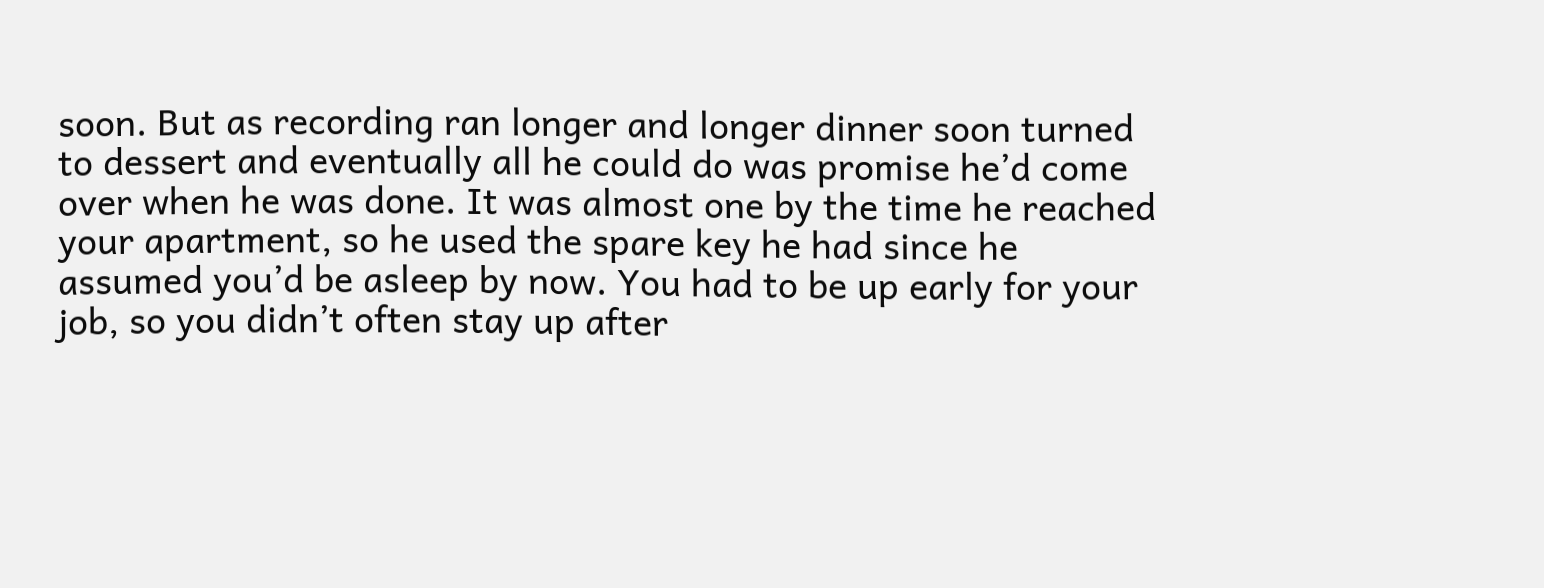soon. But as recording ran longer and longer dinner soon turned to dessert and eventually all he could do was promise he’d come over when he was done. It was almost one by the time he reached your apartment, so he used the spare key he had since he assumed you’d be asleep by now. You had to be up early for your job, so you didn’t often stay up after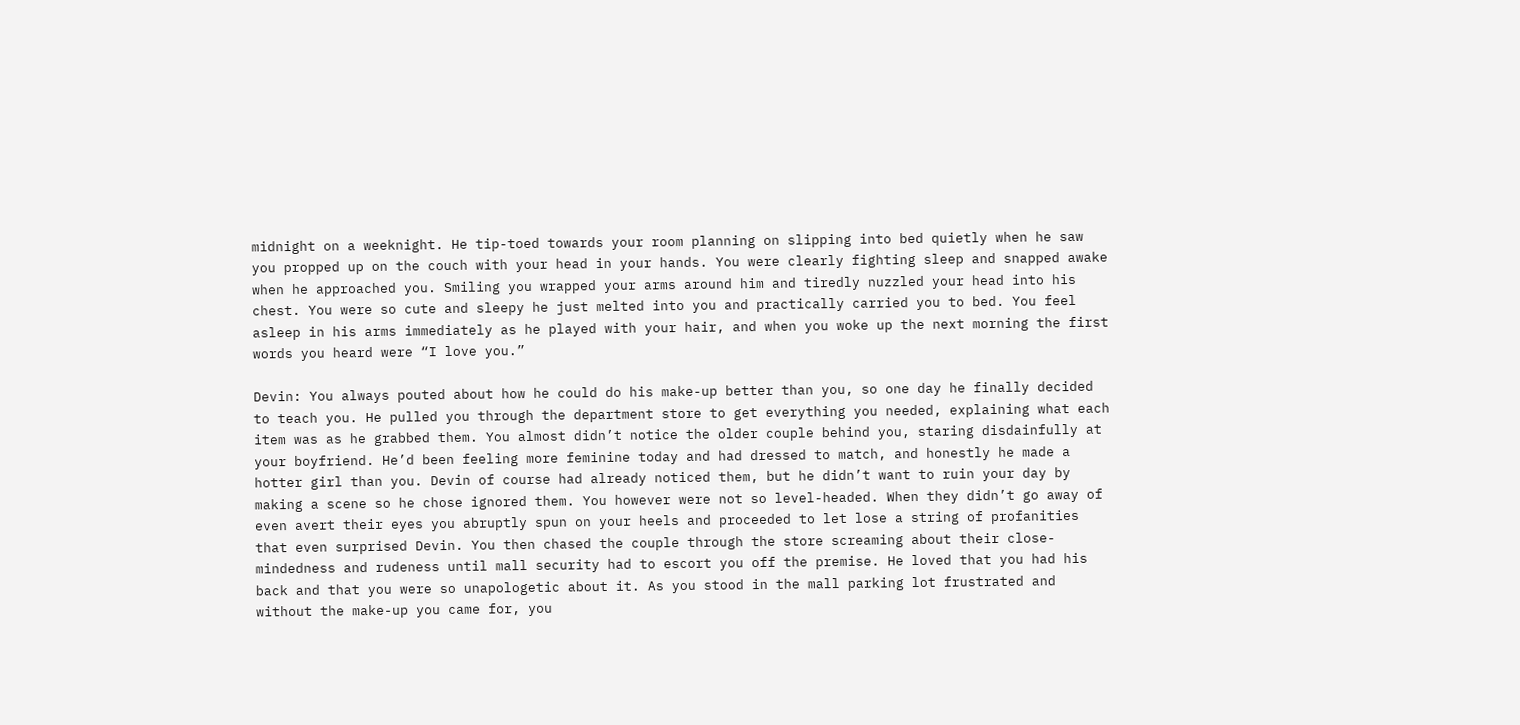midnight on a weeknight. He tip-toed towards your room planning on slipping into bed quietly when he saw you propped up on the couch with your head in your hands. You were clearly fighting sleep and snapped awake when he approached you. Smiling you wrapped your arms around him and tiredly nuzzled your head into his chest. You were so cute and sleepy he just melted into you and practically carried you to bed. You feel asleep in his arms immediately as he played with your hair, and when you woke up the next morning the first words you heard were “I love you.”

Devin: You always pouted about how he could do his make-up better than you, so one day he finally decided to teach you. He pulled you through the department store to get everything you needed, explaining what each item was as he grabbed them. You almost didn’t notice the older couple behind you, staring disdainfully at your boyfriend. He’d been feeling more feminine today and had dressed to match, and honestly he made a hotter girl than you. Devin of course had already noticed them, but he didn’t want to ruin your day by making a scene so he chose ignored them. You however were not so level-headed. When they didn’t go away of even avert their eyes you abruptly spun on your heels and proceeded to let lose a string of profanities that even surprised Devin. You then chased the couple through the store screaming about their close-mindedness and rudeness until mall security had to escort you off the premise. He loved that you had his back and that you were so unapologetic about it. As you stood in the mall parking lot frustrated and without the make-up you came for, you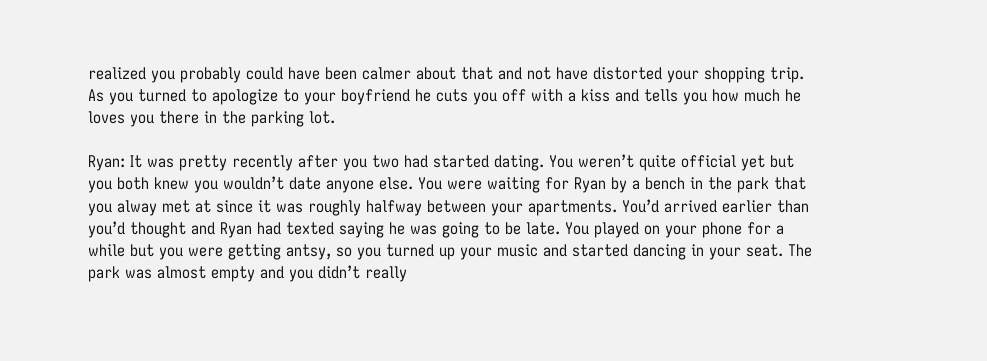realized you probably could have been calmer about that and not have distorted your shopping trip. As you turned to apologize to your boyfriend he cuts you off with a kiss and tells you how much he loves you there in the parking lot.

Ryan: It was pretty recently after you two had started dating. You weren’t quite official yet but you both knew you wouldn’t date anyone else. You were waiting for Ryan by a bench in the park that you alway met at since it was roughly halfway between your apartments. You’d arrived earlier than you’d thought and Ryan had texted saying he was going to be late. You played on your phone for a while but you were getting antsy, so you turned up your music and started dancing in your seat. The park was almost empty and you didn’t really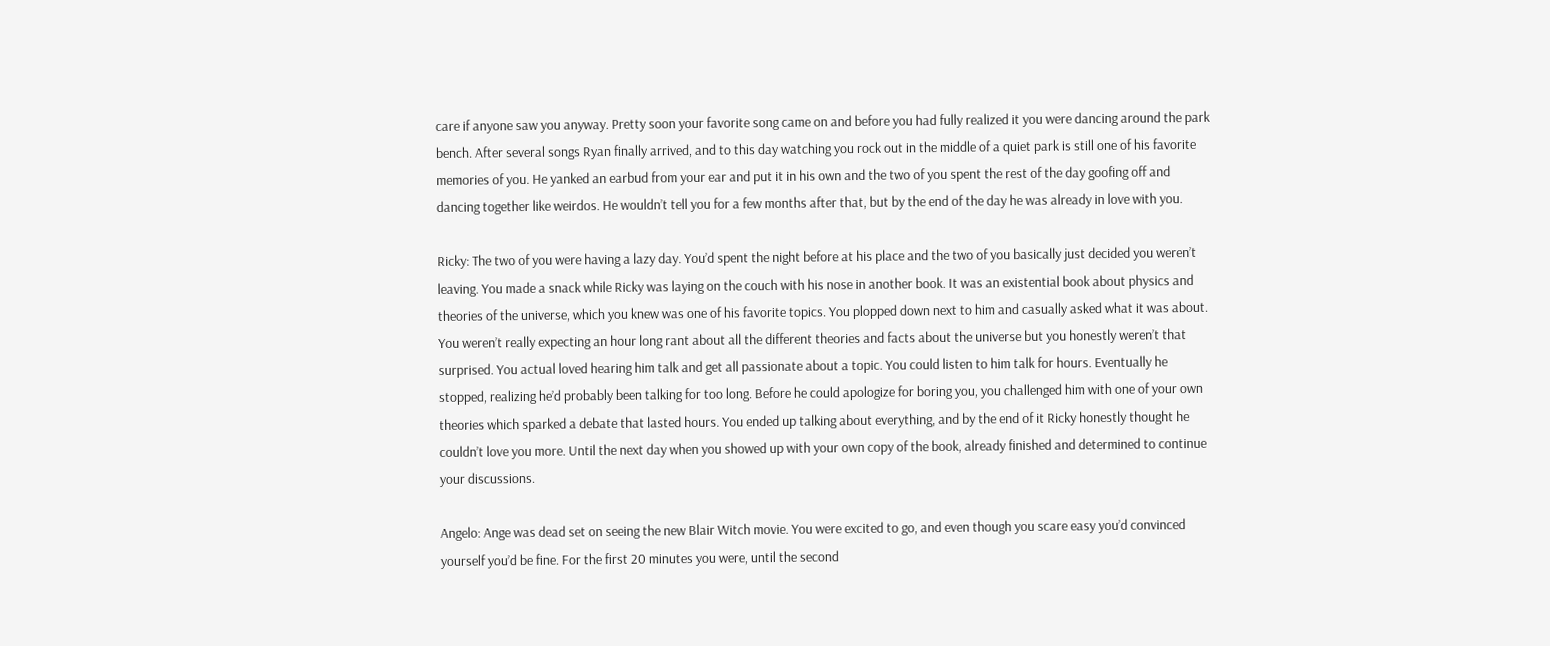care if anyone saw you anyway. Pretty soon your favorite song came on and before you had fully realized it you were dancing around the park bench. After several songs Ryan finally arrived, and to this day watching you rock out in the middle of a quiet park is still one of his favorite memories of you. He yanked an earbud from your ear and put it in his own and the two of you spent the rest of the day goofing off and dancing together like weirdos. He wouldn’t tell you for a few months after that, but by the end of the day he was already in love with you.

Ricky: The two of you were having a lazy day. You’d spent the night before at his place and the two of you basically just decided you weren’t leaving. You made a snack while Ricky was laying on the couch with his nose in another book. It was an existential book about physics and theories of the universe, which you knew was one of his favorite topics. You plopped down next to him and casually asked what it was about. You weren’t really expecting an hour long rant about all the different theories and facts about the universe but you honestly weren’t that surprised. You actual loved hearing him talk and get all passionate about a topic. You could listen to him talk for hours. Eventually he stopped, realizing he’d probably been talking for too long. Before he could apologize for boring you, you challenged him with one of your own theories which sparked a debate that lasted hours. You ended up talking about everything, and by the end of it Ricky honestly thought he couldn’t love you more. Until the next day when you showed up with your own copy of the book, already finished and determined to continue your discussions.

Angelo: Ange was dead set on seeing the new Blair Witch movie. You were excited to go, and even though you scare easy you’d convinced yourself you’d be fine. For the first 20 minutes you were, until the second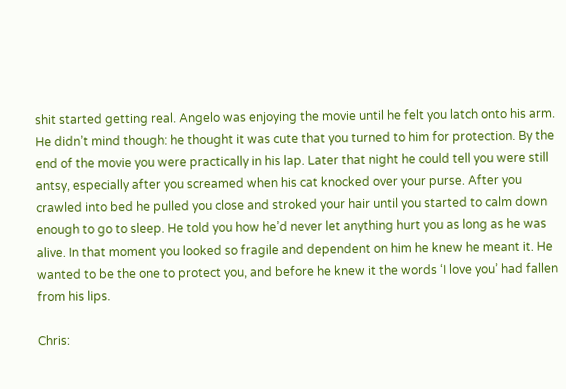shit started getting real. Angelo was enjoying the movie until he felt you latch onto his arm. He didn’t mind though: he thought it was cute that you turned to him for protection. By the end of the movie you were practically in his lap. Later that night he could tell you were still antsy, especially after you screamed when his cat knocked over your purse. After you crawled into bed he pulled you close and stroked your hair until you started to calm down enough to go to sleep. He told you how he’d never let anything hurt you as long as he was alive. In that moment you looked so fragile and dependent on him he knew he meant it. He wanted to be the one to protect you, and before he knew it the words ‘I love you’ had fallen from his lips.

Chris: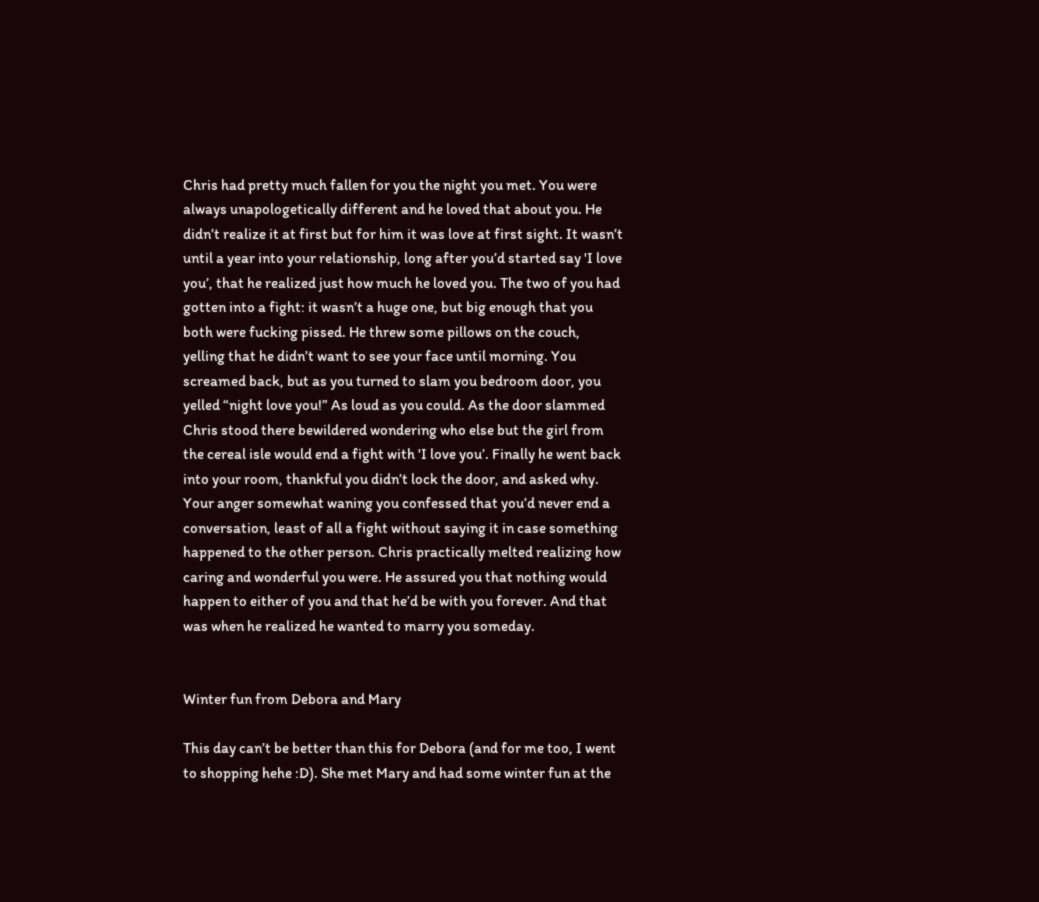Chris had pretty much fallen for you the night you met. You were always unapologetically different and he loved that about you. He didn’t realize it at first but for him it was love at first sight. It wasn’t until a year into your relationship, long after you’d started say 'I love you’, that he realized just how much he loved you. The two of you had gotten into a fight: it wasn’t a huge one, but big enough that you both were fucking pissed. He threw some pillows on the couch, yelling that he didn’t want to see your face until morning. You screamed back, but as you turned to slam you bedroom door, you yelled “night love you!” As loud as you could. As the door slammed Chris stood there bewildered wondering who else but the girl from the cereal isle would end a fight with 'I love you’. Finally he went back into your room, thankful you didn’t lock the door, and asked why. Your anger somewhat waning you confessed that you’d never end a conversation, least of all a fight without saying it in case something happened to the other person. Chris practically melted realizing how caring and wonderful you were. He assured you that nothing would happen to either of you and that he’d be with you forever. And that was when he realized he wanted to marry you someday.


Winter fun from Debora and Mary

This day can’t be better than this for Debora (and for me too, I went to shopping hehe :D). She met Mary and had some winter fun at the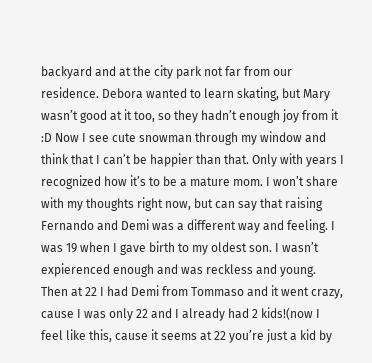backyard and at the city park not far from our residence. Debora wanted to learn skating, but Mary wasn’t good at it too, so they hadn’t enough joy from it :D Now I see cute snowman through my window and think that I can’t be happier than that. Only with years I recognized how it’s to be a mature mom. I won’t share with my thoughts right now, but can say that raising Fernando and Demi was a different way and feeling. I was 19 when I gave birth to my oldest son. I wasn’t expierenced enough and was reckless and young. Then at 22 I had Demi from Tommaso and it went crazy, cause I was only 22 and I already had 2 kids!(now I feel like this, cause it seems at 22 you’re just a kid by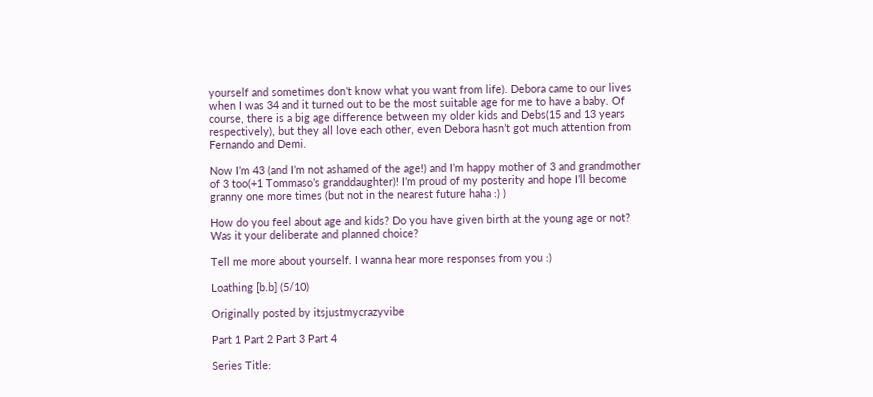yourself and sometimes don’t know what you want from life). Debora came to our lives when I was 34 and it turned out to be the most suitable age for me to have a baby. Of course, there is a big age difference between my older kids and Debs(15 and 13 years respectively), but they all love each other, even Debora hasn’t got much attention from Fernando and Demi.

Now I’m 43 (and I’m not ashamed of the age!) and I’m happy mother of 3 and grandmother of 3 too(+1 Tommaso’s granddaughter)! I’m proud of my posterity and hope I’ll become granny one more times (but not in the nearest future haha :) )

How do you feel about age and kids? Do you have given birth at the young age or not? Was it your deliberate and planned choice?

Tell me more about yourself. I wanna hear more responses from you :)

Loathing [b.b] (5/10)

Originally posted by itsjustmycrazyvibe

Part 1 Part 2 Part 3 Part 4

Series Title: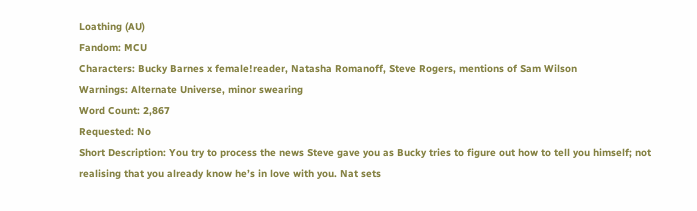Loathing (AU)
Fandom: MCU
Characters: Bucky Barnes x female!reader, Natasha Romanoff, Steve Rogers, mentions of Sam Wilson
Warnings: Alternate Universe, minor swearing
Word Count: 2,867
Requested: No
Short Description: You try to process the news Steve gave you as Bucky tries to figure out how to tell you himself; not realising that you already know he’s in love with you. Nat sets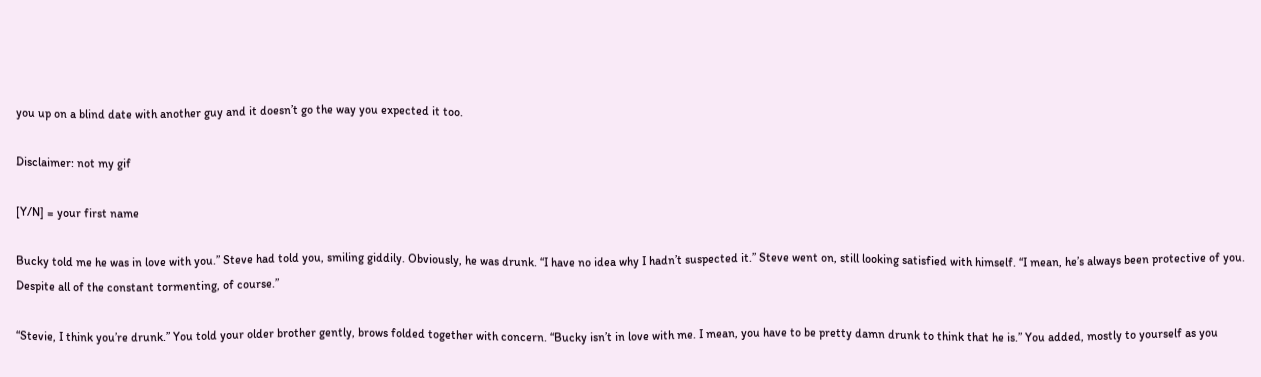you up on a blind date with another guy and it doesn’t go the way you expected it too.

Disclaimer: not my gif

[Y/N] = your first name

Bucky told me he was in love with you.” Steve had told you, smiling giddily. Obviously, he was drunk. “I have no idea why I hadn’t suspected it.” Steve went on, still looking satisfied with himself. “I mean, he’s always been protective of you. Despite all of the constant tormenting, of course.”

“Stevie, I think you’re drunk.” You told your older brother gently, brows folded together with concern. “Bucky isn’t in love with me. I mean, you have to be pretty damn drunk to think that he is.” You added, mostly to yourself as you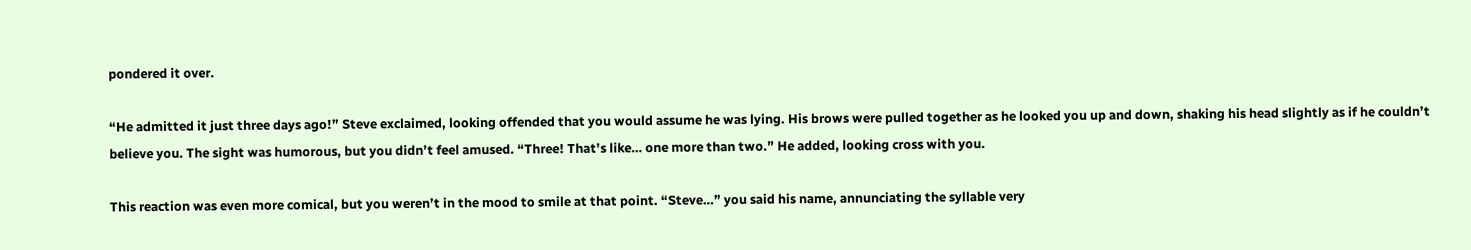pondered it over.

“He admitted it just three days ago!” Steve exclaimed, looking offended that you would assume he was lying. His brows were pulled together as he looked you up and down, shaking his head slightly as if he couldn’t believe you. The sight was humorous, but you didn’t feel amused. “Three! That’s like… one more than two.” He added, looking cross with you.

This reaction was even more comical, but you weren’t in the mood to smile at that point. “Steve…” you said his name, annunciating the syllable very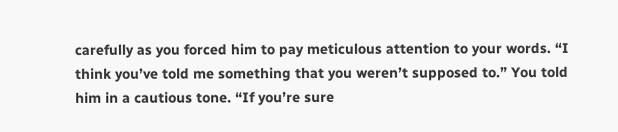carefully as you forced him to pay meticulous attention to your words. “I think you’ve told me something that you weren’t supposed to.” You told him in a cautious tone. “If you’re sure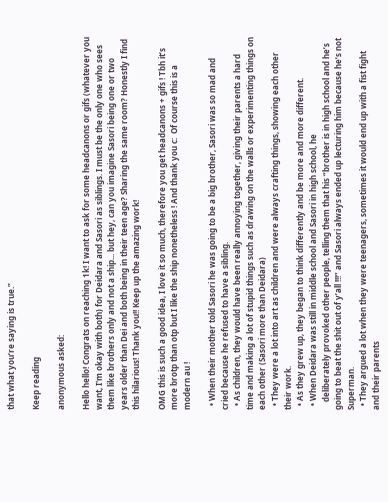that what you’re saying is true.”

Keep reading

anonymous asked:

Hello hello! Congrats on reaching 1k! I want to ask for some headcanons or gifs (whatever you want, I'm okay with both) for Deidara and Sasori as siblings. I must be the only one who sees them like brothers only and not a ship... but hey, can you imagine Sasori being one or two years older than Dei and both being in their teen age? Sharing the same room? Honestly I find this hilarious! Thank you!! Keep up the amazing work!

OMG this is such a good idea, I love it so much, therefore you get headcanons + gifs ! Tbh it’s more brotp than otp but I like the ship nonetheless ! And thank you c:  Of course this is a modern au !

  • When their mother told Sasori he was going to be a big brother, Sasori was so mad and cried because he refused to have a sibling.
  • As children, they would have been really annoying together, giving their parents a hard time and making a lot of stupid things such as drawing on the walls or experimenting things on each other (Sasori more than Deidara)
  • They were a lot into art as children and were always crafting things, showing each other their work.
  • As they grew up, they began to think differently and be more and more different.
  • When Deidara was still in middle school and Sasori in high school, he
    deliberately provoked other people, telling them that his “brother is in high school and he’s going to beat the shit out of y’all !!!” and Sasori always ended up lecturing him because he’s not Superman.
  • They argued a lot when they were teenagers, sometimes it would end up with a fist fight and their parents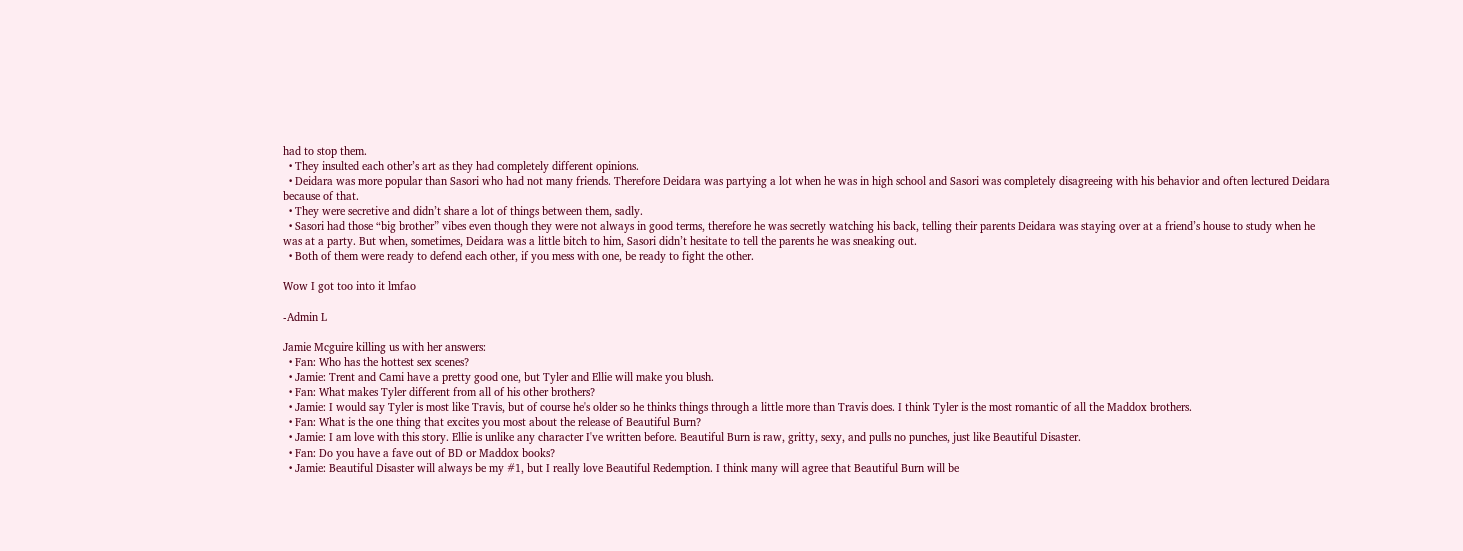had to stop them.
  • They insulted each other’s art as they had completely different opinions.
  • Deidara was more popular than Sasori who had not many friends. Therefore Deidara was partying a lot when he was in high school and Sasori was completely disagreeing with his behavior and often lectured Deidara because of that.
  • They were secretive and didn’t share a lot of things between them, sadly.
  • Sasori had those “big brother” vibes even though they were not always in good terms, therefore he was secretly watching his back, telling their parents Deidara was staying over at a friend’s house to study when he was at a party. But when, sometimes, Deidara was a little bitch to him, Sasori didn’t hesitate to tell the parents he was sneaking out.
  • Both of them were ready to defend each other, if you mess with one, be ready to fight the other.

Wow I got too into it lmfao

-Admin L

Jamie Mcguire killing us with her answers:
  • Fan: Who has the hottest sex scenes?
  • Jamie: Trent and Cami have a pretty good one, but Tyler and Ellie will make you blush.
  • Fan: What makes Tyler different from all of his other brothers?
  • Jamie: I would say Tyler is most like Travis, but of course he's older so he thinks things through a little more than Travis does. I think Tyler is the most romantic of all the Maddox brothers.
  • Fan: What is the one thing that excites you most about the release of Beautiful Burn?
  • Jamie: I am love with this story. Ellie is unlike any character I've written before. Beautiful Burn is raw, gritty, sexy, and pulls no punches, just like Beautiful Disaster.
  • Fan: Do you have a fave out of BD or Maddox books?
  • Jamie: Beautiful Disaster will always be my #1, but I really love Beautiful Redemption. I think many will agree that Beautiful Burn will be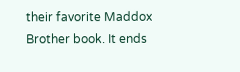their favorite Maddox Brother book. It ends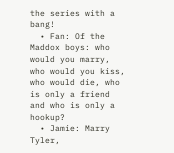the series with a bang!
  • Fan: Of the Maddox boys: who would you marry, who would you kiss, who would die, who is only a friend and who is only a hookup?
  • Jamie: Marry Tyler,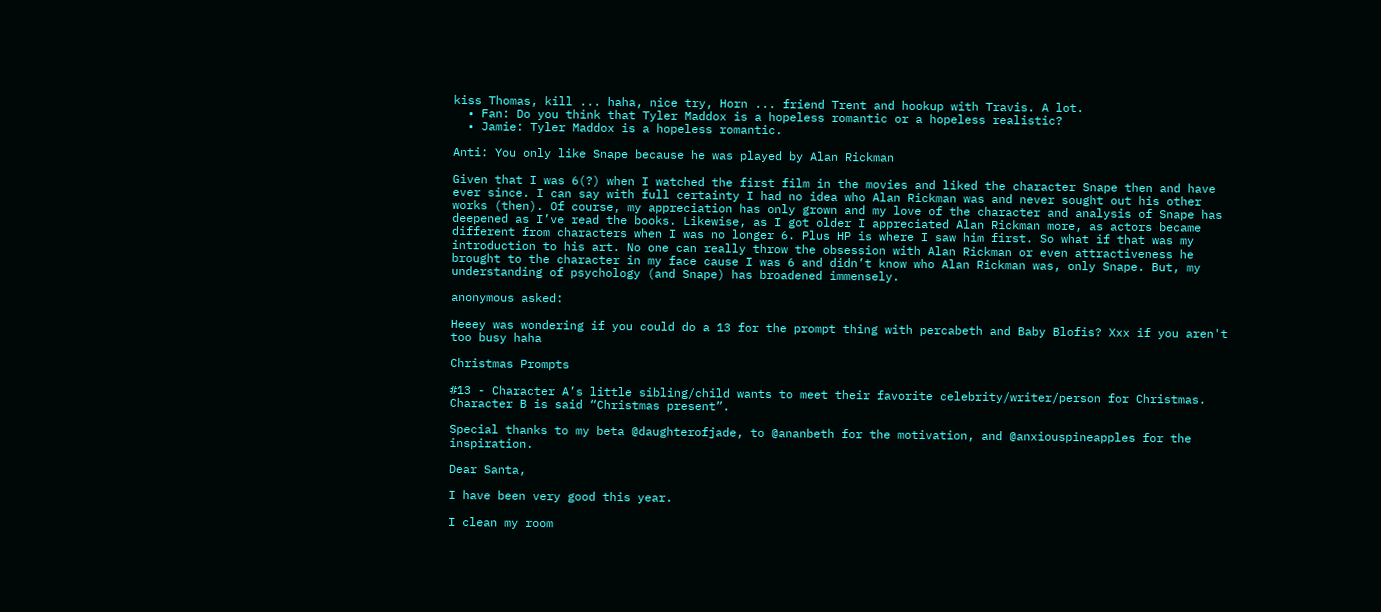kiss Thomas, kill ... haha, nice try, Horn ... friend Trent and hookup with Travis. A lot.
  • Fan: Do you think that Tyler Maddox is a hopeless romantic or a hopeless realistic?
  • Jamie: Tyler Maddox is a hopeless romantic.

Anti: You only like Snape because he was played by Alan Rickman

Given that I was 6(?) when I watched the first film in the movies and liked the character Snape then and have ever since. I can say with full certainty I had no idea who Alan Rickman was and never sought out his other works (then). Of course, my appreciation has only grown and my love of the character and analysis of Snape has deepened as I’ve read the books. Likewise, as I got older I appreciated Alan Rickman more, as actors became different from characters when I was no longer 6. Plus HP is where I saw him first. So what if that was my introduction to his art. No one can really throw the obsession with Alan Rickman or even attractiveness he brought to the character in my face cause I was 6 and didn’t know who Alan Rickman was, only Snape. But, my understanding of psychology (and Snape) has broadened immensely.

anonymous asked:

Heeey was wondering if you could do a 13 for the prompt thing with percabeth and Baby Blofis? Xxx if you aren't too busy haha

Christmas Prompts

#13 - Character A’s little sibling/child wants to meet their favorite celebrity/writer/person for Christmas. Character B is said “Christmas present”.

Special thanks to my beta @daughterofjade, to @ananbeth for the motivation, and @anxiouspineapples for the inspiration.

Dear Santa,

I have been very good this year.

I clean my room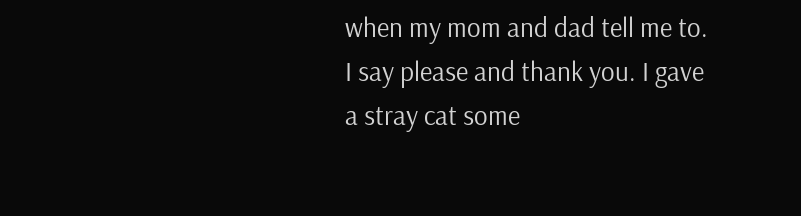when my mom and dad tell me to. I say please and thank you. I gave a stray cat some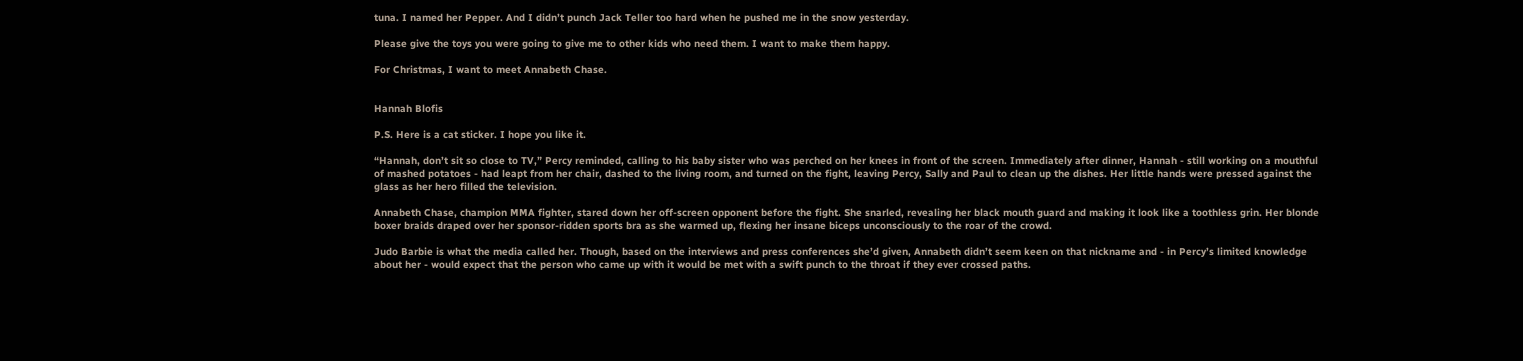tuna. I named her Pepper. And I didn’t punch Jack Teller too hard when he pushed me in the snow yesterday.

Please give the toys you were going to give me to other kids who need them. I want to make them happy.

For Christmas, I want to meet Annabeth Chase.


Hannah Blofis

P.S. Here is a cat sticker. I hope you like it.

“Hannah, don’t sit so close to TV,” Percy reminded, calling to his baby sister who was perched on her knees in front of the screen. Immediately after dinner, Hannah - still working on a mouthful of mashed potatoes - had leapt from her chair, dashed to the living room, and turned on the fight, leaving Percy, Sally and Paul to clean up the dishes. Her little hands were pressed against the glass as her hero filled the television.

Annabeth Chase, champion MMA fighter, stared down her off-screen opponent before the fight. She snarled, revealing her black mouth guard and making it look like a toothless grin. Her blonde boxer braids draped over her sponsor-ridden sports bra as she warmed up, flexing her insane biceps unconsciously to the roar of the crowd.

Judo Barbie is what the media called her. Though, based on the interviews and press conferences she’d given, Annabeth didn’t seem keen on that nickname and - in Percy’s limited knowledge about her - would expect that the person who came up with it would be met with a swift punch to the throat if they ever crossed paths.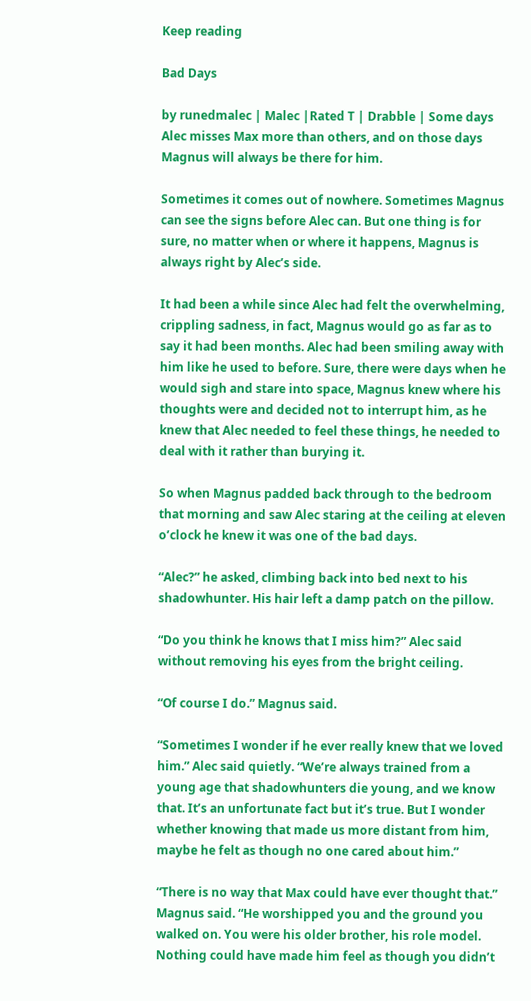Keep reading

Bad Days

by runedmalec | Malec |Rated T | Drabble | Some days Alec misses Max more than others, and on those days Magnus will always be there for him.

Sometimes it comes out of nowhere. Sometimes Magnus can see the signs before Alec can. But one thing is for sure, no matter when or where it happens, Magnus is always right by Alec’s side.

It had been a while since Alec had felt the overwhelming, crippling sadness, in fact, Magnus would go as far as to say it had been months. Alec had been smiling away with him like he used to before. Sure, there were days when he would sigh and stare into space, Magnus knew where his thoughts were and decided not to interrupt him, as he knew that Alec needed to feel these things, he needed to deal with it rather than burying it.

So when Magnus padded back through to the bedroom that morning and saw Alec staring at the ceiling at eleven o’clock he knew it was one of the bad days.

“Alec?” he asked, climbing back into bed next to his shadowhunter. His hair left a damp patch on the pillow.

“Do you think he knows that I miss him?” Alec said without removing his eyes from the bright ceiling.

“Of course I do.” Magnus said.

“Sometimes I wonder if he ever really knew that we loved him.” Alec said quietly. “We’re always trained from a young age that shadowhunters die young, and we know that. It’s an unfortunate fact but it’s true. But I wonder whether knowing that made us more distant from him, maybe he felt as though no one cared about him.”

“There is no way that Max could have ever thought that.” Magnus said. “He worshipped you and the ground you walked on. You were his older brother, his role model. Nothing could have made him feel as though you didn’t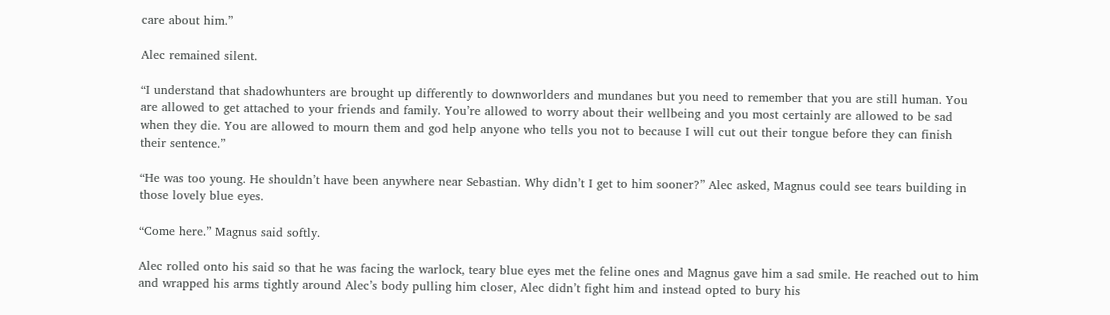care about him.”

Alec remained silent.

“I understand that shadowhunters are brought up differently to downworlders and mundanes but you need to remember that you are still human. You are allowed to get attached to your friends and family. You’re allowed to worry about their wellbeing and you most certainly are allowed to be sad when they die. You are allowed to mourn them and god help anyone who tells you not to because I will cut out their tongue before they can finish their sentence.”

“He was too young. He shouldn’t have been anywhere near Sebastian. Why didn’t I get to him sooner?” Alec asked, Magnus could see tears building in those lovely blue eyes.

“Come here.” Magnus said softly.

Alec rolled onto his said so that he was facing the warlock, teary blue eyes met the feline ones and Magnus gave him a sad smile. He reached out to him and wrapped his arms tightly around Alec’s body pulling him closer, Alec didn’t fight him and instead opted to bury his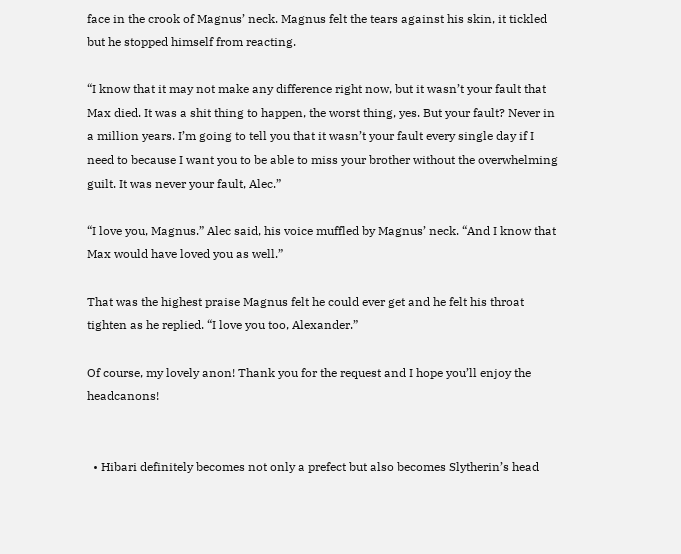face in the crook of Magnus’ neck. Magnus felt the tears against his skin, it tickled but he stopped himself from reacting.

“I know that it may not make any difference right now, but it wasn’t your fault that Max died. It was a shit thing to happen, the worst thing, yes. But your fault? Never in a million years. I’m going to tell you that it wasn’t your fault every single day if I need to because I want you to be able to miss your brother without the overwhelming guilt. It was never your fault, Alec.”

“I love you, Magnus.” Alec said, his voice muffled by Magnus’ neck. “And I know that Max would have loved you as well.”

That was the highest praise Magnus felt he could ever get and he felt his throat tighten as he replied. “I love you too, Alexander.”

Of course, my lovely anon! Thank you for the request and I hope you’ll enjoy the headcanons!


  • Hibari definitely becomes not only a prefect but also becomes Slytherin’s head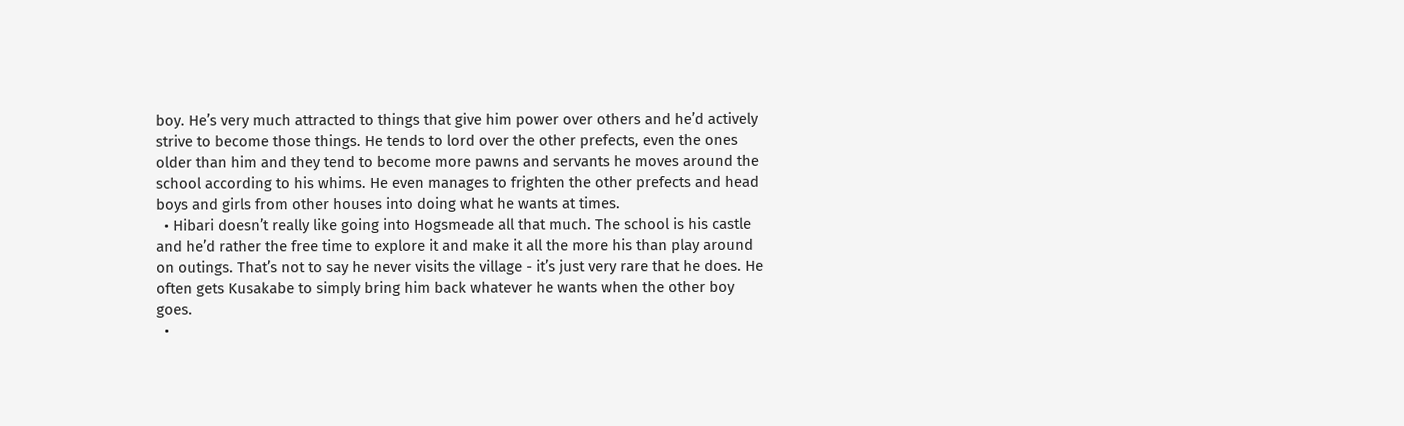boy. He’s very much attracted to things that give him power over others and he’d actively strive to become those things. He tends to lord over the other prefects, even the ones older than him and they tend to become more pawns and servants he moves around the school according to his whims. He even manages to frighten the other prefects and head boys and girls from other houses into doing what he wants at times.
  • Hibari doesn’t really like going into Hogsmeade all that much. The school is his castle and he’d rather the free time to explore it and make it all the more his than play around on outings. That’s not to say he never visits the village - it’s just very rare that he does. He often gets Kusakabe to simply bring him back whatever he wants when the other boy goes.
  •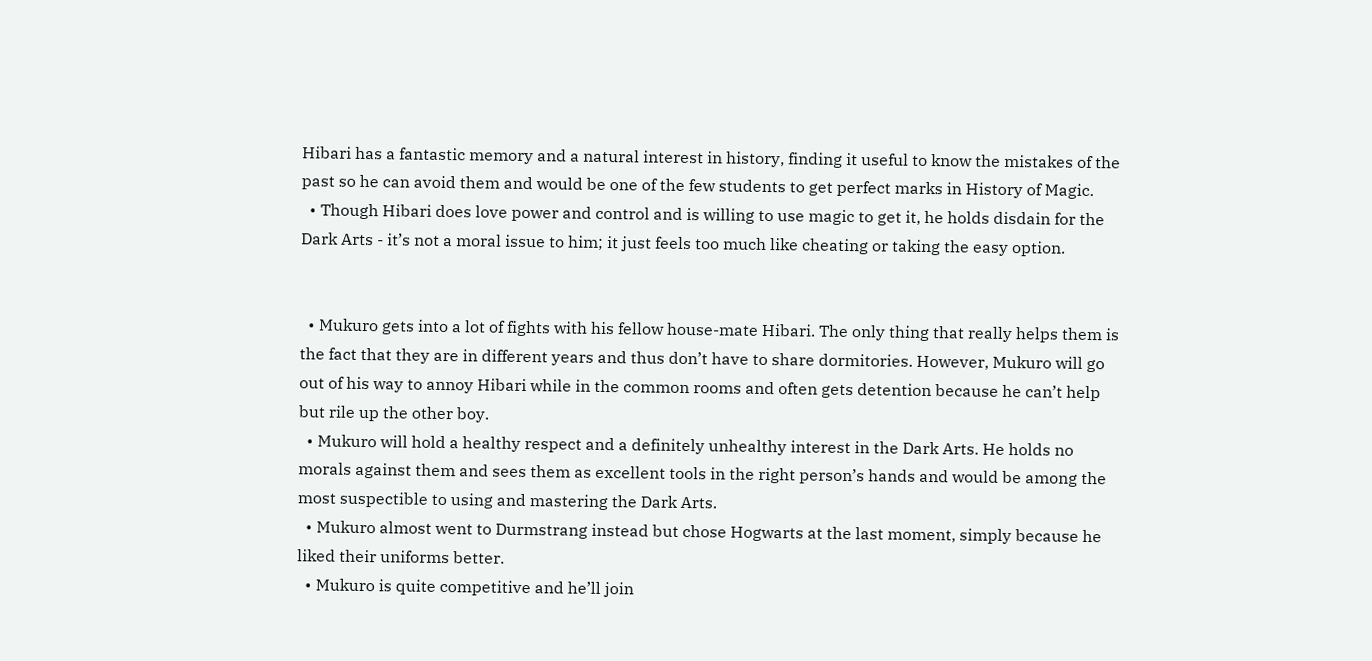Hibari has a fantastic memory and a natural interest in history, finding it useful to know the mistakes of the past so he can avoid them and would be one of the few students to get perfect marks in History of Magic.
  • Though Hibari does love power and control and is willing to use magic to get it, he holds disdain for the Dark Arts - it’s not a moral issue to him; it just feels too much like cheating or taking the easy option.


  • Mukuro gets into a lot of fights with his fellow house-mate Hibari. The only thing that really helps them is the fact that they are in different years and thus don’t have to share dormitories. However, Mukuro will go out of his way to annoy Hibari while in the common rooms and often gets detention because he can’t help but rile up the other boy.
  • Mukuro will hold a healthy respect and a definitely unhealthy interest in the Dark Arts. He holds no morals against them and sees them as excellent tools in the right person’s hands and would be among the most suspectible to using and mastering the Dark Arts.
  • Mukuro almost went to Durmstrang instead but chose Hogwarts at the last moment, simply because he liked their uniforms better.
  • Mukuro is quite competitive and he’ll join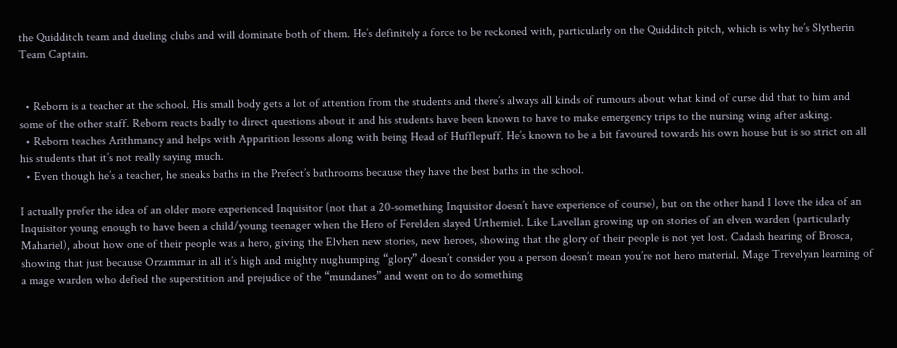the Quidditch team and dueling clubs and will dominate both of them. He’s definitely a force to be reckoned with, particularly on the Quidditch pitch, which is why he’s Slytherin Team Captain.


  • Reborn is a teacher at the school. His small body gets a lot of attention from the students and there’s always all kinds of rumours about what kind of curse did that to him and some of the other staff. Reborn reacts badly to direct questions about it and his students have been known to have to make emergency trips to the nursing wing after asking.
  • Reborn teaches Arithmancy and helps with Apparition lessons along with being Head of Hufflepuff. He’s known to be a bit favoured towards his own house but is so strict on all his students that it’s not really saying much.
  • Even though he’s a teacher, he sneaks baths in the Prefect’s bathrooms because they have the best baths in the school.

I actually prefer the idea of an older more experienced Inquisitor (not that a 20-something Inquisitor doesn’t have experience of course), but on the other hand I love the idea of an Inquisitor young enough to have been a child/young teenager when the Hero of Ferelden slayed Urthemiel. Like Lavellan growing up on stories of an elven warden (particularly Mahariel), about how one of their people was a hero, giving the Elvhen new stories, new heroes, showing that the glory of their people is not yet lost. Cadash hearing of Brosca, showing that just because Orzammar in all it’s high and mighty nughumping “glory” doesn’t consider you a person doesn’t mean you’re not hero material. Mage Trevelyan learning of a mage warden who defied the superstition and prejudice of the “mundanes” and went on to do something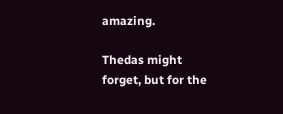amazing.

Thedas might forget, but for the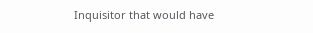Inquisitor that would have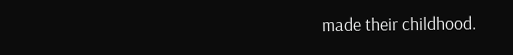made their childhood.